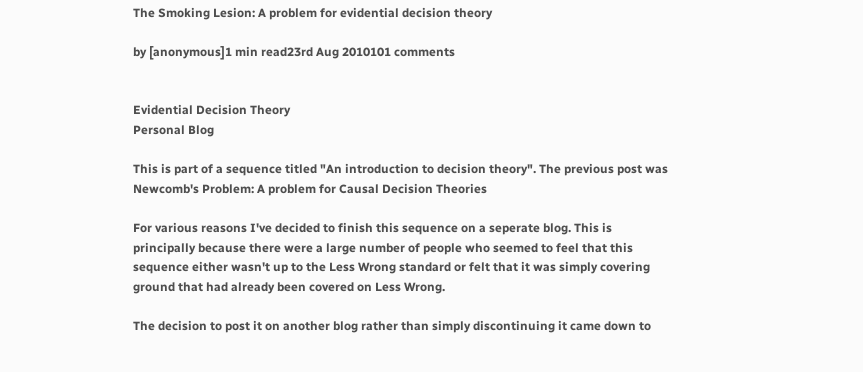The Smoking Lesion: A problem for evidential decision theory

by [anonymous]1 min read23rd Aug 2010101 comments


Evidential Decision Theory
Personal Blog

This is part of a sequence titled "An introduction to decision theory". The previous post was Newcomb's Problem: A problem for Causal Decision Theories

For various reasons I've decided to finish this sequence on a seperate blog. This is principally because there were a large number of people who seemed to feel that this sequence either wasn't up to the Less Wrong standard or felt that it was simply covering ground that had already been covered on Less Wrong.

The decision to post it on another blog rather than simply discontinuing it came down to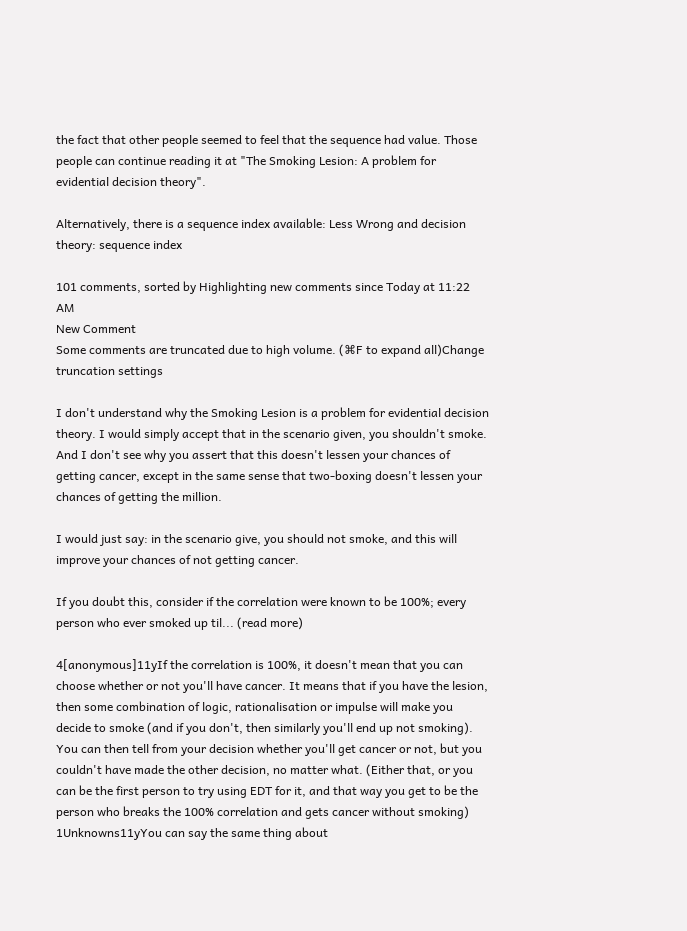the fact that other people seemed to feel that the sequence had value. Those people can continue reading it at "The Smoking Lesion: A problem for evidential decision theory".

Alternatively, there is a sequence index available: Less Wrong and decision theory: sequence index

101 comments, sorted by Highlighting new comments since Today at 11:22 AM
New Comment
Some comments are truncated due to high volume. (⌘F to expand all)Change truncation settings

I don't understand why the Smoking Lesion is a problem for evidential decision theory. I would simply accept that in the scenario given, you shouldn't smoke. And I don't see why you assert that this doesn't lessen your chances of getting cancer, except in the same sense that two-boxing doesn't lessen your chances of getting the million.

I would just say: in the scenario give, you should not smoke, and this will improve your chances of not getting cancer.

If you doubt this, consider if the correlation were known to be 100%; every person who ever smoked up til... (read more)

4[anonymous]11yIf the correlation is 100%, it doesn't mean that you can choose whether or not you'll have cancer. It means that if you have the lesion, then some combination of logic, rationalisation or impulse will make you decide to smoke (and if you don't, then similarly you'll end up not smoking). You can then tell from your decision whether you'll get cancer or not, but you couldn't have made the other decision, no matter what. (Either that, or you can be the first person to try using EDT for it, and that way you get to be the person who breaks the 100% correlation and gets cancer without smoking)
1Unknowns11yYou can say the same thing about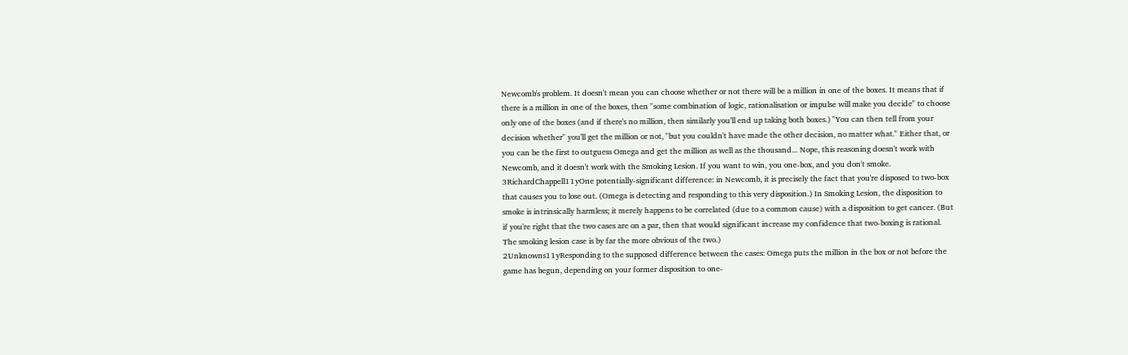Newcomb's problem. It doesn't mean you can choose whether or not there will be a million in one of the boxes. It means that if there is a million in one of the boxes, then "some combination of logic, rationalisation or impulse will make you decide" to choose only one of the boxes (and if there's no million, then similarly you'll end up taking both boxes.) "You can then tell from your decision whether" you'll get the million or not, "but you couldn't have made the other decision, no matter what." Either that, or you can be the first to outguess Omega and get the million as well as the thousand... Nope, this reasoning doesn't work with Newcomb, and it doesn't work with the Smoking Lesion. If you want to win, you one-box, and you don't smoke.
3RichardChappell11yOne potentially-significant difference: in Newcomb, it is precisely the fact that you're disposed to two-box that causes you to lose out. (Omega is detecting and responding to this very disposition.) In Smoking Lesion, the disposition to smoke is intrinsically harmless; it merely happens to be correlated (due to a common cause) with a disposition to get cancer. (But if you're right that the two cases are on a par, then that would significant increase my confidence that two-boxing is rational. The smoking lesion case is by far the more obvious of the two.)
2Unknowns11yResponding to the supposed difference between the cases: Omega puts the million in the box or not before the game has begun, depending on your former disposition to one-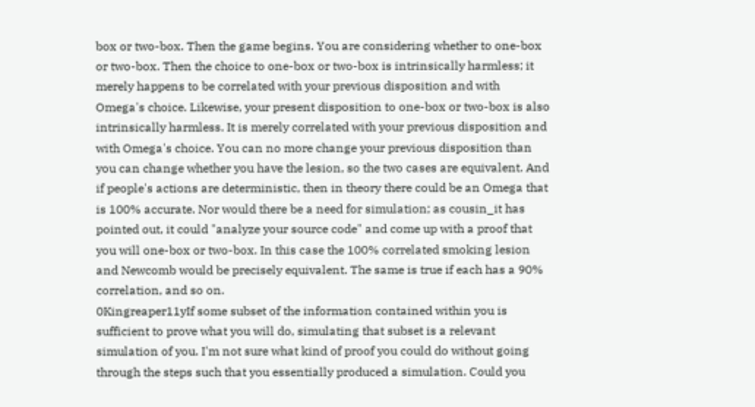box or two-box. Then the game begins. You are considering whether to one-box or two-box. Then the choice to one-box or two-box is intrinsically harmless; it merely happens to be correlated with your previous disposition and with Omega's choice. Likewise, your present disposition to one-box or two-box is also intrinsically harmless. It is merely correlated with your previous disposition and with Omega's choice. You can no more change your previous disposition than you can change whether you have the lesion, so the two cases are equivalent. And if people's actions are deterministic, then in theory there could be an Omega that is 100% accurate. Nor would there be a need for simulation; as cousin_it has pointed out, it could "analyze your source code" and come up with a proof that you will one-box or two-box. In this case the 100% correlated smoking lesion and Newcomb would be precisely equivalent. The same is true if each has a 90% correlation, and so on.
0Kingreaper11yIf some subset of the information contained within you is sufficient to prove what you will do, simulating that subset is a relevant simulation of you. I'm not sure what kind of proof you could do without going through the steps such that you essentially produced a simulation. Could you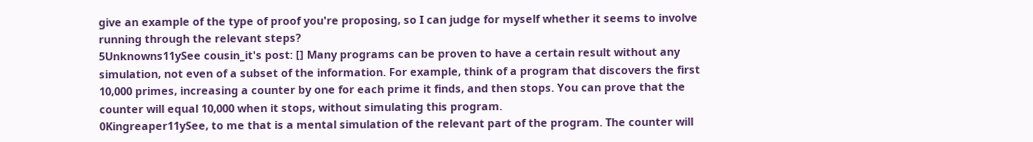give an example of the type of proof you're proposing, so I can judge for myself whether it seems to involve running through the relevant steps?
5Unknowns11ySee cousin_it's post: [] Many programs can be proven to have a certain result without any simulation, not even of a subset of the information. For example, think of a program that discovers the first 10,000 primes, increasing a counter by one for each prime it finds, and then stops. You can prove that the counter will equal 10,000 when it stops, without simulating this program.
0Kingreaper11ySee, to me that is a mental simulation of the relevant part of the program. The counter will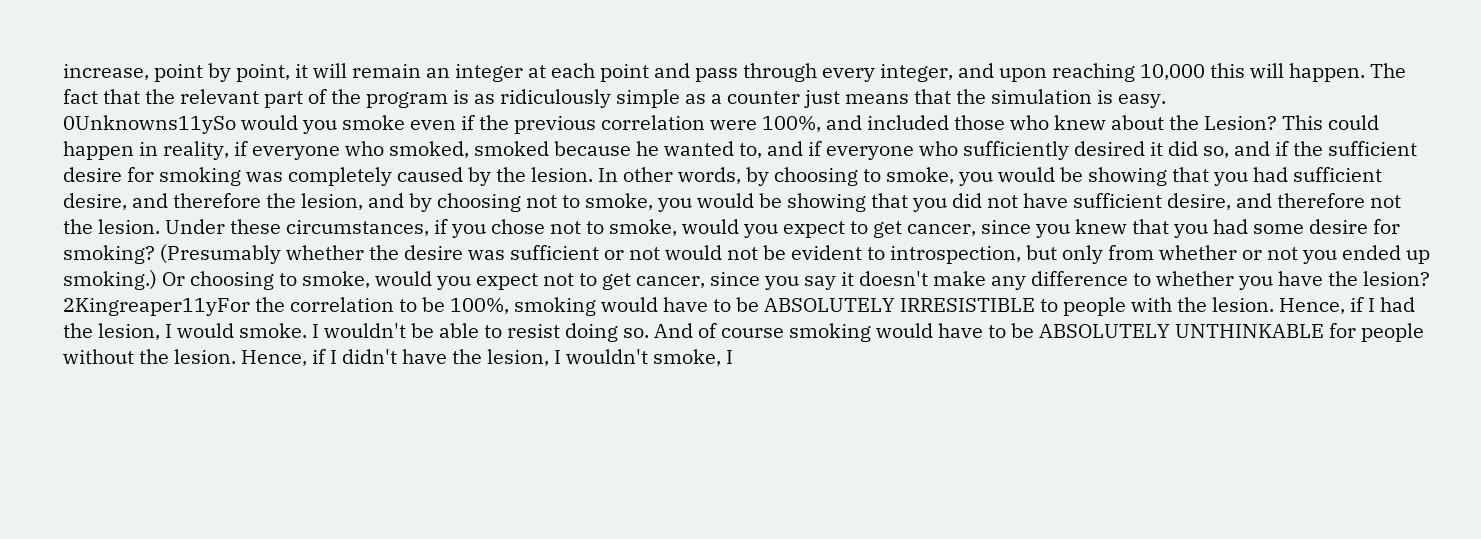increase, point by point, it will remain an integer at each point and pass through every integer, and upon reaching 10,000 this will happen. The fact that the relevant part of the program is as ridiculously simple as a counter just means that the simulation is easy.
0Unknowns11ySo would you smoke even if the previous correlation were 100%, and included those who knew about the Lesion? This could happen in reality, if everyone who smoked, smoked because he wanted to, and if everyone who sufficiently desired it did so, and if the sufficient desire for smoking was completely caused by the lesion. In other words, by choosing to smoke, you would be showing that you had sufficient desire, and therefore the lesion, and by choosing not to smoke, you would be showing that you did not have sufficient desire, and therefore not the lesion. Under these circumstances, if you chose not to smoke, would you expect to get cancer, since you knew that you had some desire for smoking? (Presumably whether the desire was sufficient or not would not be evident to introspection, but only from whether or not you ended up smoking.) Or choosing to smoke, would you expect not to get cancer, since you say it doesn't make any difference to whether you have the lesion?
2Kingreaper11yFor the correlation to be 100%, smoking would have to be ABSOLUTELY IRRESISTIBLE to people with the lesion. Hence, if I had the lesion, I would smoke. I wouldn't be able to resist doing so. And of course smoking would have to be ABSOLUTELY UNTHINKABLE for people without the lesion. Hence, if I didn't have the lesion, I wouldn't smoke, I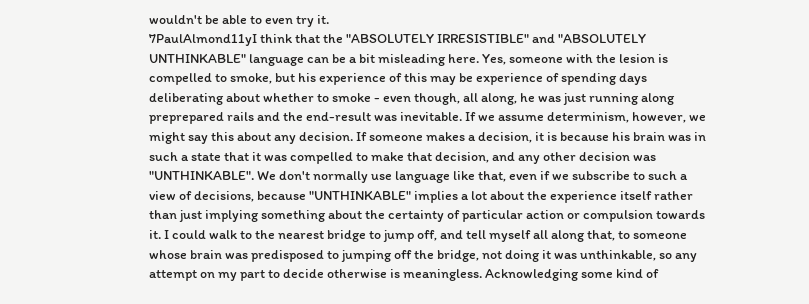wouldn't be able to even try it.
7PaulAlmond11yI think that the "ABSOLUTELY IRRESISTIBLE" and "ABSOLUTELY UNTHINKABLE" language can be a bit misleading here. Yes, someone with the lesion is compelled to smoke, but his experience of this may be experience of spending days deliberating about whether to smoke - even though, all along, he was just running along preprepared rails and the end-result was inevitable. If we assume determinism, however, we might say this about any decision. If someone makes a decision, it is because his brain was in such a state that it was compelled to make that decision, and any other decision was "UNTHINKABLE". We don't normally use language like that, even if we subscribe to such a view of decisions, because "UNTHINKABLE" implies a lot about the experience itself rather than just implying something about the certainty of particular action or compulsion towards it. I could walk to the nearest bridge to jump off, and tell myself all along that, to someone whose brain was predisposed to jumping off the bridge, not doing it was unthinkable, so any attempt on my part to decide otherwise is meaningless. Acknowledging some kind of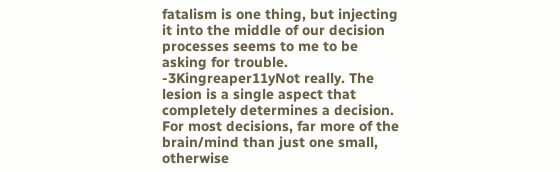fatalism is one thing, but injecting it into the middle of our decision processes seems to me to be asking for trouble.
-3Kingreaper11yNot really. The lesion is a single aspect that completely determines a decision. For most decisions, far more of the brain/mind than just one small, otherwise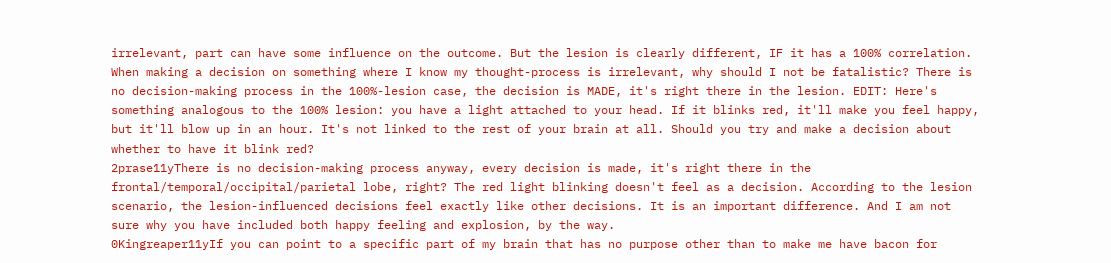irrelevant, part can have some influence on the outcome. But the lesion is clearly different, IF it has a 100% correlation. When making a decision on something where I know my thought-process is irrelevant, why should I not be fatalistic? There is no decision-making process in the 100%-lesion case, the decision is MADE, it's right there in the lesion. EDIT: Here's something analogous to the 100% lesion: you have a light attached to your head. If it blinks red, it'll make you feel happy, but it'll blow up in an hour. It's not linked to the rest of your brain at all. Should you try and make a decision about whether to have it blink red?
2prase11yThere is no decision-making process anyway, every decision is made, it's right there in the frontal/temporal/occipital/parietal lobe, right? The red light blinking doesn't feel as a decision. According to the lesion scenario, the lesion-influenced decisions feel exactly like other decisions. It is an important difference. And I am not sure why you have included both happy feeling and explosion, by the way.
0Kingreaper11yIf you can point to a specific part of my brain that has no purpose other than to make me have bacon for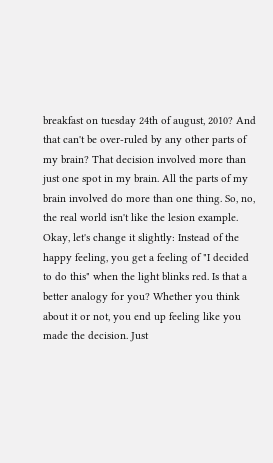breakfast on tuesday 24th of august, 2010? And that can't be over-ruled by any other parts of my brain? That decision involved more than just one spot in my brain. All the parts of my brain involved do more than one thing. So, no, the real world isn't like the lesion example. Okay, let's change it slightly: Instead of the happy feeling, you get a feeling of "I decided to do this" when the light blinks red. Is that a better analogy for you? Whether you think about it or not, you end up feeling like you made the decision. Just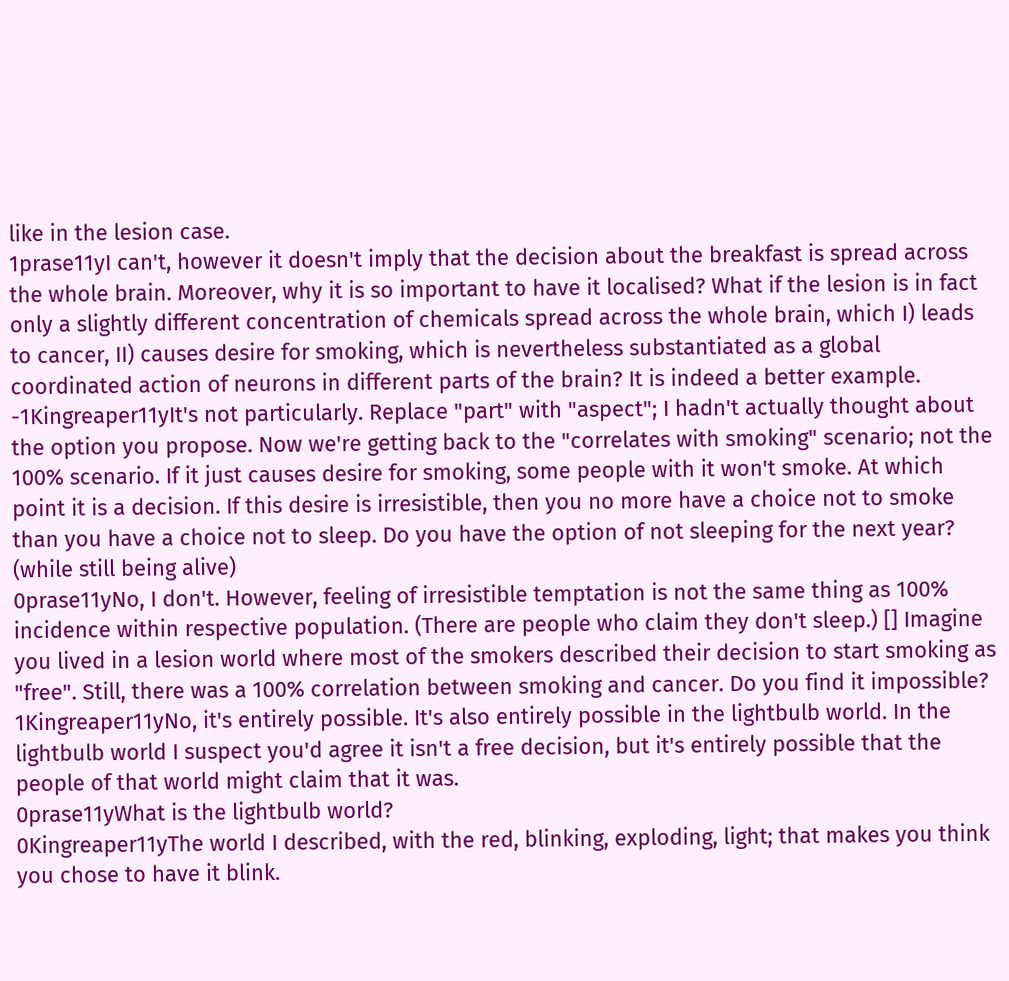like in the lesion case.
1prase11yI can't, however it doesn't imply that the decision about the breakfast is spread across the whole brain. Moreover, why it is so important to have it localised? What if the lesion is in fact only a slightly different concentration of chemicals spread across the whole brain, which I) leads to cancer, II) causes desire for smoking, which is nevertheless substantiated as a global coordinated action of neurons in different parts of the brain? It is indeed a better example.
-1Kingreaper11yIt's not particularly. Replace "part" with "aspect"; I hadn't actually thought about the option you propose. Now we're getting back to the "correlates with smoking" scenario; not the 100% scenario. If it just causes desire for smoking, some people with it won't smoke. At which point it is a decision. If this desire is irresistible, then you no more have a choice not to smoke than you have a choice not to sleep. Do you have the option of not sleeping for the next year? (while still being alive)
0prase11yNo, I don't. However, feeling of irresistible temptation is not the same thing as 100% incidence within respective population. (There are people who claim they don't sleep.) [] Imagine you lived in a lesion world where most of the smokers described their decision to start smoking as "free". Still, there was a 100% correlation between smoking and cancer. Do you find it impossible?
1Kingreaper11yNo, it's entirely possible. It's also entirely possible in the lightbulb world. In the lightbulb world I suspect you'd agree it isn't a free decision, but it's entirely possible that the people of that world might claim that it was.
0prase11yWhat is the lightbulb world?
0Kingreaper11yThe world I described, with the red, blinking, exploding, light; that makes you think you chose to have it blink.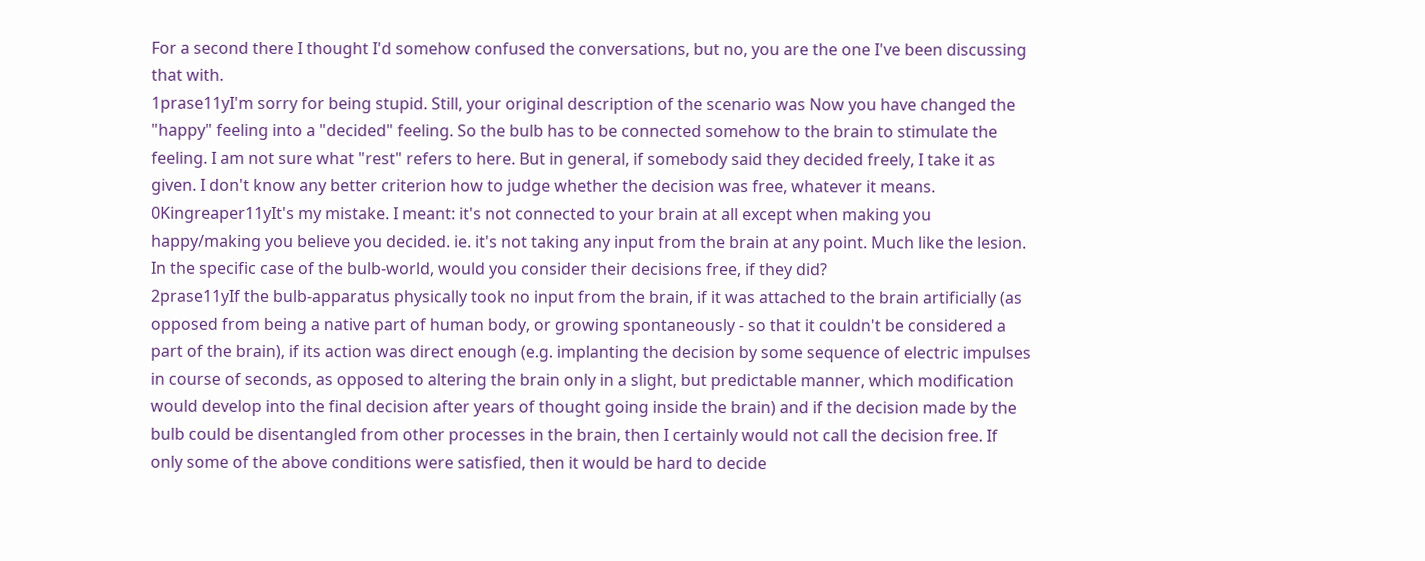For a second there I thought I'd somehow confused the conversations, but no, you are the one I've been discussing that with.
1prase11yI'm sorry for being stupid. Still, your original description of the scenario was Now you have changed the "happy" feeling into a "decided" feeling. So the bulb has to be connected somehow to the brain to stimulate the feeling. I am not sure what "rest" refers to here. But in general, if somebody said they decided freely, I take it as given. I don't know any better criterion how to judge whether the decision was free, whatever it means.
0Kingreaper11yIt's my mistake. I meant: it's not connected to your brain at all except when making you happy/making you believe you decided. ie. it's not taking any input from the brain at any point. Much like the lesion. In the specific case of the bulb-world, would you consider their decisions free, if they did?
2prase11yIf the bulb-apparatus physically took no input from the brain, if it was attached to the brain artificially (as opposed from being a native part of human body, or growing spontaneously - so that it couldn't be considered a part of the brain), if its action was direct enough (e.g. implanting the decision by some sequence of electric impulses in course of seconds, as opposed to altering the brain only in a slight, but predictable manner, which modification would develop into the final decision after years of thought going inside the brain) and if the decision made by the bulb could be disentangled from other processes in the brain, then I certainly would not call the decision free. If only some of the above conditions were satisfied, then it would be hard to decide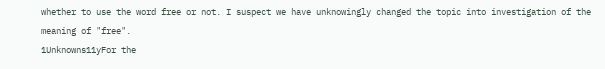whether to use the word free or not. I suspect we have unknowingly changed the topic into investigation of the meaning of "free".
1Unknowns11yFor the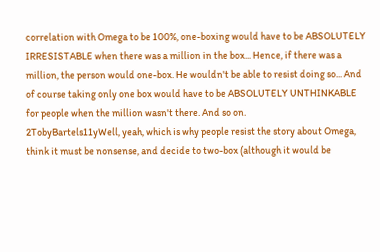correlation with Omega to be 100%, one-boxing would have to be ABSOLUTELY IRRESISTABLE when there was a million in the box... Hence, if there was a million, the person would one-box. He wouldn't be able to resist doing so... And of course taking only one box would have to be ABSOLUTELY UNTHINKABLE for people when the million wasn't there. And so on.
2TobyBartels11yWell, yeah, which is why people resist the story about Omega, think it must be nonsense, and decide to two-box (although it would be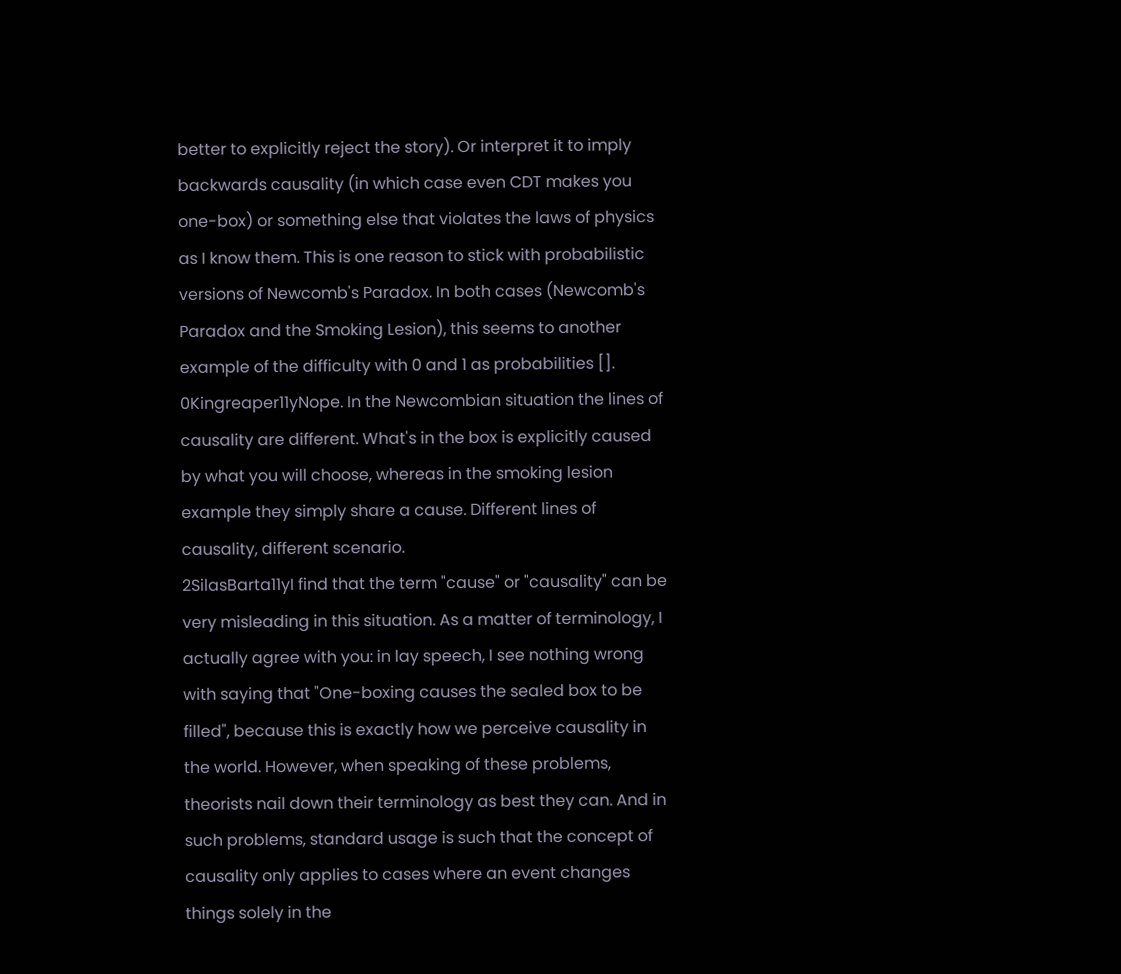better to explicitly reject the story). Or interpret it to imply backwards causality (in which case even CDT makes you one-box) or something else that violates the laws of physics as I know them. This is one reason to stick with probabilistic versions of Newcomb's Paradox. In both cases (Newcomb's Paradox and the Smoking Lesion), this seems to another example of the difficulty with 0 and 1 as probabilities [].
0Kingreaper11yNope. In the Newcombian situation the lines of causality are different. What's in the box is explicitly caused by what you will choose, whereas in the smoking lesion example they simply share a cause. Different lines of causality, different scenario.
2SilasBarta11yI find that the term "cause" or "causality" can be very misleading in this situation. As a matter of terminology, I actually agree with you: in lay speech, I see nothing wrong with saying that "One-boxing causes the sealed box to be filled", because this is exactly how we perceive causality in the world. However, when speaking of these problems, theorists nail down their terminology as best they can. And in such problems, standard usage is such that the concept of causality only applies to cases where an event changes things solely in the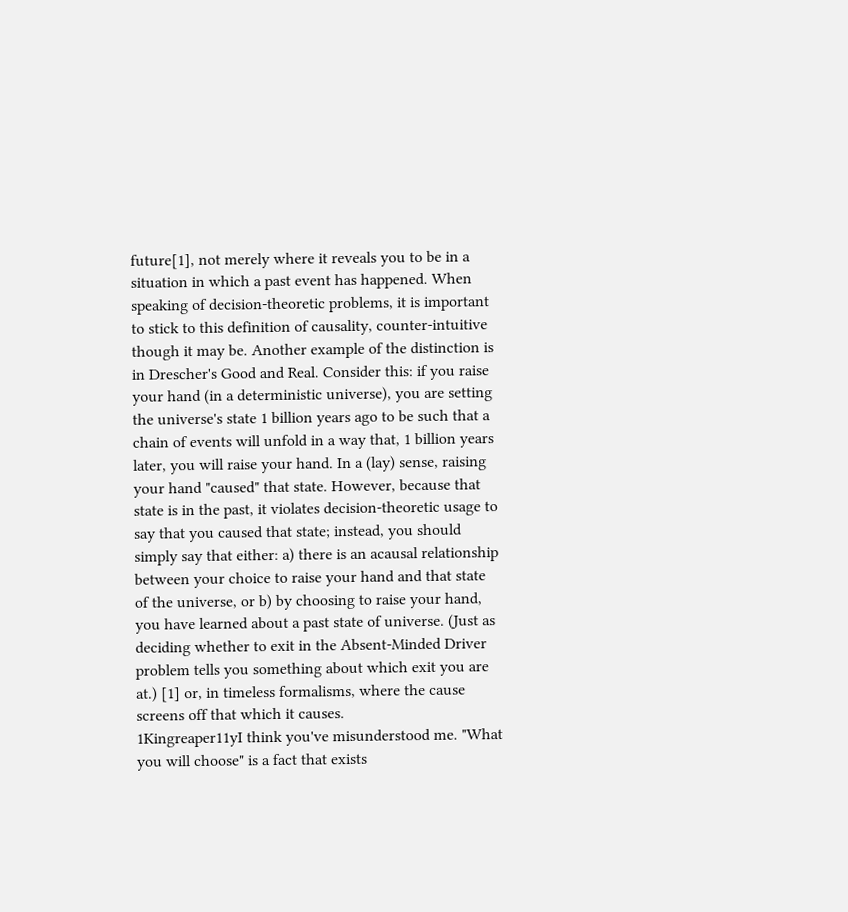future[1], not merely where it reveals you to be in a situation in which a past event has happened. When speaking of decision-theoretic problems, it is important to stick to this definition of causality, counter-intuitive though it may be. Another example of the distinction is in Drescher's Good and Real. Consider this: if you raise your hand (in a deterministic universe), you are setting the universe's state 1 billion years ago to be such that a chain of events will unfold in a way that, 1 billion years later, you will raise your hand. In a (lay) sense, raising your hand "caused" that state. However, because that state is in the past, it violates decision-theoretic usage to say that you caused that state; instead, you should simply say that either: a) there is an acausal relationship between your choice to raise your hand and that state of the universe, or b) by choosing to raise your hand, you have learned about a past state of universe. (Just as deciding whether to exit in the Absent-Minded Driver problem tells you something about which exit you are at.) [1] or, in timeless formalisms, where the cause screens off that which it causes.
1Kingreaper11yI think you've misunderstood me. "What you will choose" is a fact that exists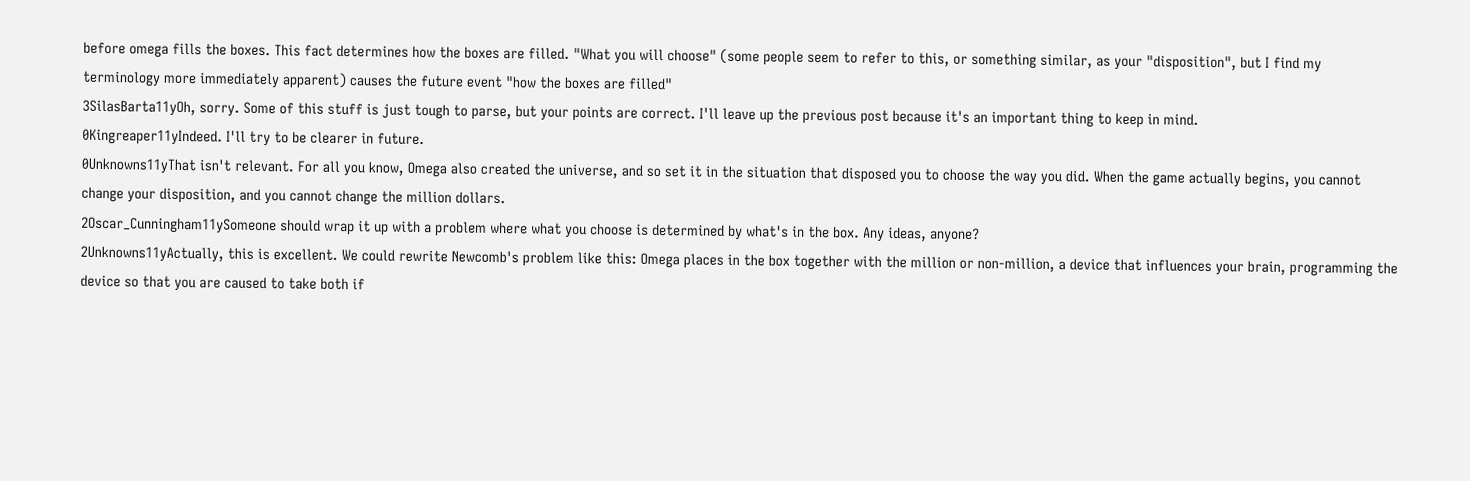before omega fills the boxes. This fact determines how the boxes are filled. "What you will choose" (some people seem to refer to this, or something similar, as your "disposition", but I find my terminology more immediately apparent) causes the future event "how the boxes are filled"
3SilasBarta11yOh, sorry. Some of this stuff is just tough to parse, but your points are correct. I'll leave up the previous post because it's an important thing to keep in mind.
0Kingreaper11yIndeed. I'll try to be clearer in future.
0Unknowns11yThat isn't relevant. For all you know, Omega also created the universe, and so set it in the situation that disposed you to choose the way you did. When the game actually begins, you cannot change your disposition, and you cannot change the million dollars.
2Oscar_Cunningham11ySomeone should wrap it up with a problem where what you choose is determined by what's in the box. Any ideas, anyone?
2Unknowns11yActually, this is excellent. We could rewrite Newcomb's problem like this: Omega places in the box together with the million or non-million, a device that influences your brain, programming the device so that you are caused to take both if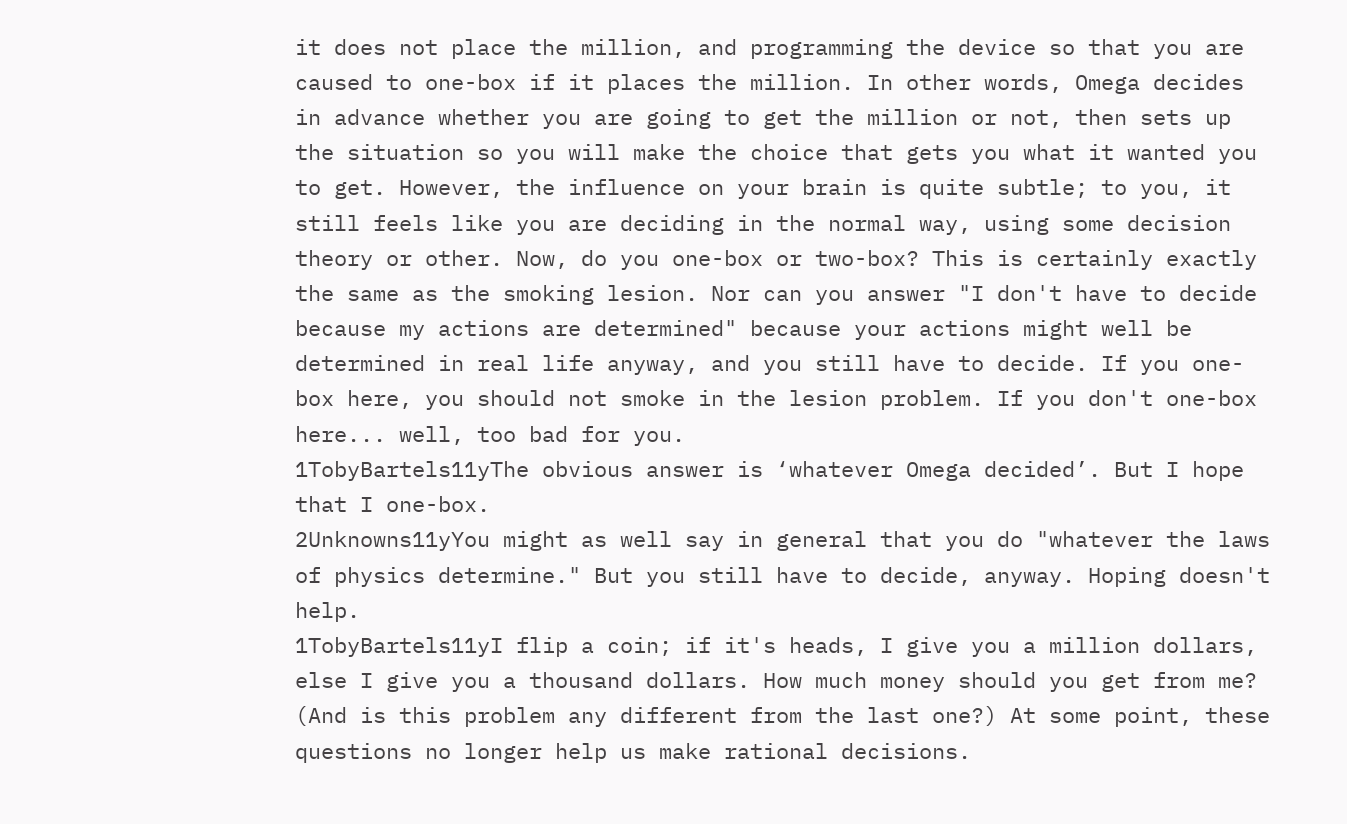it does not place the million, and programming the device so that you are caused to one-box if it places the million. In other words, Omega decides in advance whether you are going to get the million or not, then sets up the situation so you will make the choice that gets you what it wanted you to get. However, the influence on your brain is quite subtle; to you, it still feels like you are deciding in the normal way, using some decision theory or other. Now, do you one-box or two-box? This is certainly exactly the same as the smoking lesion. Nor can you answer "I don't have to decide because my actions are determined" because your actions might well be determined in real life anyway, and you still have to decide. If you one-box here, you should not smoke in the lesion problem. If you don't one-box here... well, too bad for you.
1TobyBartels11yThe obvious answer is ‘whatever Omega decided’. But I hope that I one-box.
2Unknowns11yYou might as well say in general that you do "whatever the laws of physics determine." But you still have to decide, anyway. Hoping doesn't help.
1TobyBartels11yI flip a coin; if it's heads, I give you a million dollars, else I give you a thousand dollars. How much money should you get from me? (And is this problem any different from the last one?) At some point, these questions no longer help us make rational decisions.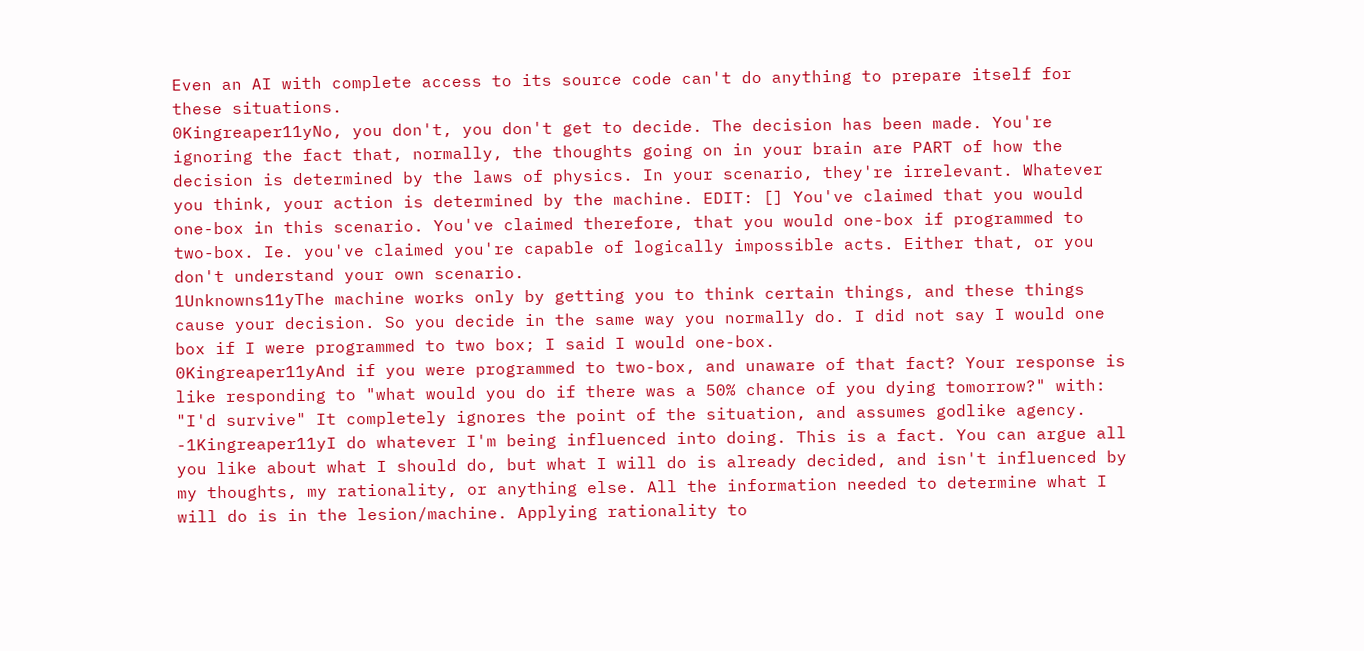Even an AI with complete access to its source code can't do anything to prepare itself for these situations.
0Kingreaper11yNo, you don't, you don't get to decide. The decision has been made. You're ignoring the fact that, normally, the thoughts going on in your brain are PART of how the decision is determined by the laws of physics. In your scenario, they're irrelevant. Whatever you think, your action is determined by the machine. EDIT: [] You've claimed that you would one-box in this scenario. You've claimed therefore, that you would one-box if programmed to two-box. Ie. you've claimed you're capable of logically impossible acts. Either that, or you don't understand your own scenario.
1Unknowns11yThe machine works only by getting you to think certain things, and these things cause your decision. So you decide in the same way you normally do. I did not say I would one box if I were programmed to two box; I said I would one-box.
0Kingreaper11yAnd if you were programmed to two-box, and unaware of that fact? Your response is like responding to "what would you do if there was a 50% chance of you dying tomorrow?" with: "I'd survive" It completely ignores the point of the situation, and assumes godlike agency.
-1Kingreaper11yI do whatever I'm being influenced into doing. This is a fact. You can argue all you like about what I should do, but what I will do is already decided, and isn't influenced by my thoughts, my rationality, or anything else. All the information needed to determine what I will do is in the lesion/machine. Applying rationality to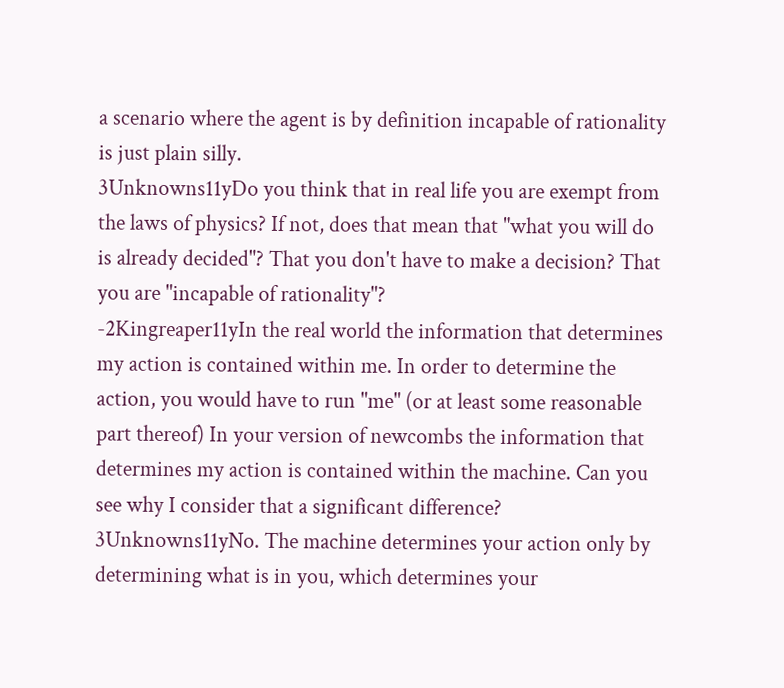a scenario where the agent is by definition incapable of rationality is just plain silly.
3Unknowns11yDo you think that in real life you are exempt from the laws of physics? If not, does that mean that "what you will do is already decided"? That you don't have to make a decision? That you are "incapable of rationality"?
-2Kingreaper11yIn the real world the information that determines my action is contained within me. In order to determine the action, you would have to run "me" (or at least some reasonable part thereof) In your version of newcombs the information that determines my action is contained within the machine. Can you see why I consider that a significant difference?
3Unknowns11yNo. The machine determines your action only by determining what is in you, which determines your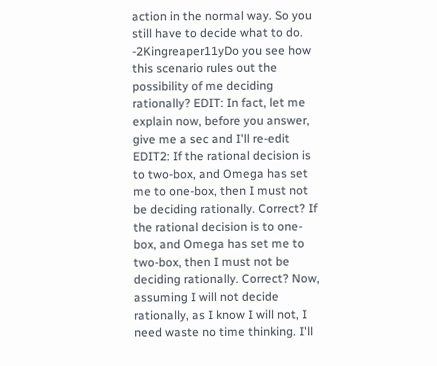action in the normal way. So you still have to decide what to do.
-2Kingreaper11yDo you see how this scenario rules out the possibility of me deciding rationally? EDIT: In fact, let me explain now, before you answer, give me a sec and I'll re-edit EDIT2: If the rational decision is to two-box, and Omega has set me to one-box, then I must not be deciding rationally. Correct? If the rational decision is to one-box, and Omega has set me to two-box, then I must not be deciding rationally. Correct? Now, assuming I will not decide rationally, as I know I will not, I need waste no time thinking. I'll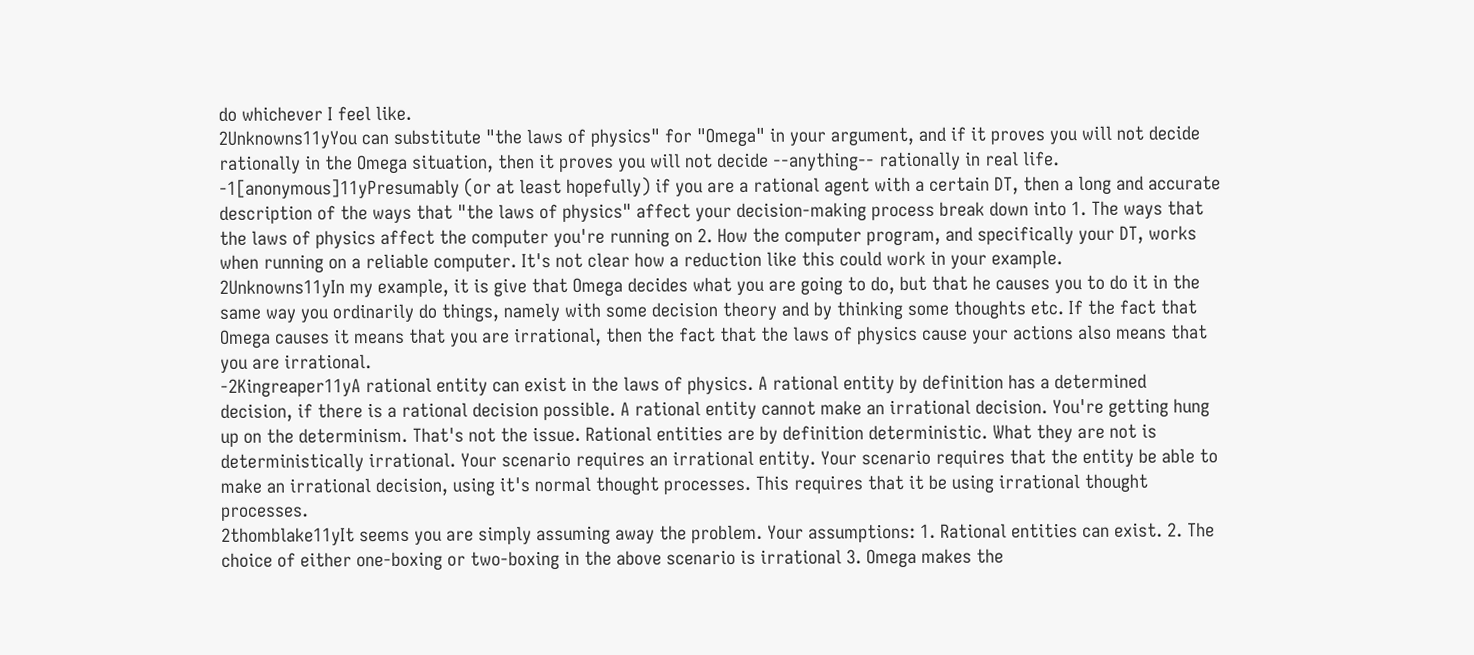do whichever I feel like.
2Unknowns11yYou can substitute "the laws of physics" for "Omega" in your argument, and if it proves you will not decide rationally in the Omega situation, then it proves you will not decide --anything-- rationally in real life.
-1[anonymous]11yPresumably (or at least hopefully) if you are a rational agent with a certain DT, then a long and accurate description of the ways that "the laws of physics" affect your decision-making process break down into 1. The ways that the laws of physics affect the computer you're running on 2. How the computer program, and specifically your DT, works when running on a reliable computer. It's not clear how a reduction like this could work in your example.
2Unknowns11yIn my example, it is give that Omega decides what you are going to do, but that he causes you to do it in the same way you ordinarily do things, namely with some decision theory and by thinking some thoughts etc. If the fact that Omega causes it means that you are irrational, then the fact that the laws of physics cause your actions also means that you are irrational.
-2Kingreaper11yA rational entity can exist in the laws of physics. A rational entity by definition has a determined decision, if there is a rational decision possible. A rational entity cannot make an irrational decision. You're getting hung up on the determinism. That's not the issue. Rational entities are by definition deterministic. What they are not is deterministically irrational. Your scenario requires an irrational entity. Your scenario requires that the entity be able to make an irrational decision, using it's normal thought processes. This requires that it be using irrational thought processes.
2thomblake11yIt seems you are simply assuming away the problem. Your assumptions: 1. Rational entities can exist. 2. The choice of either one-boxing or two-boxing in the above scenario is irrational 3. Omega makes the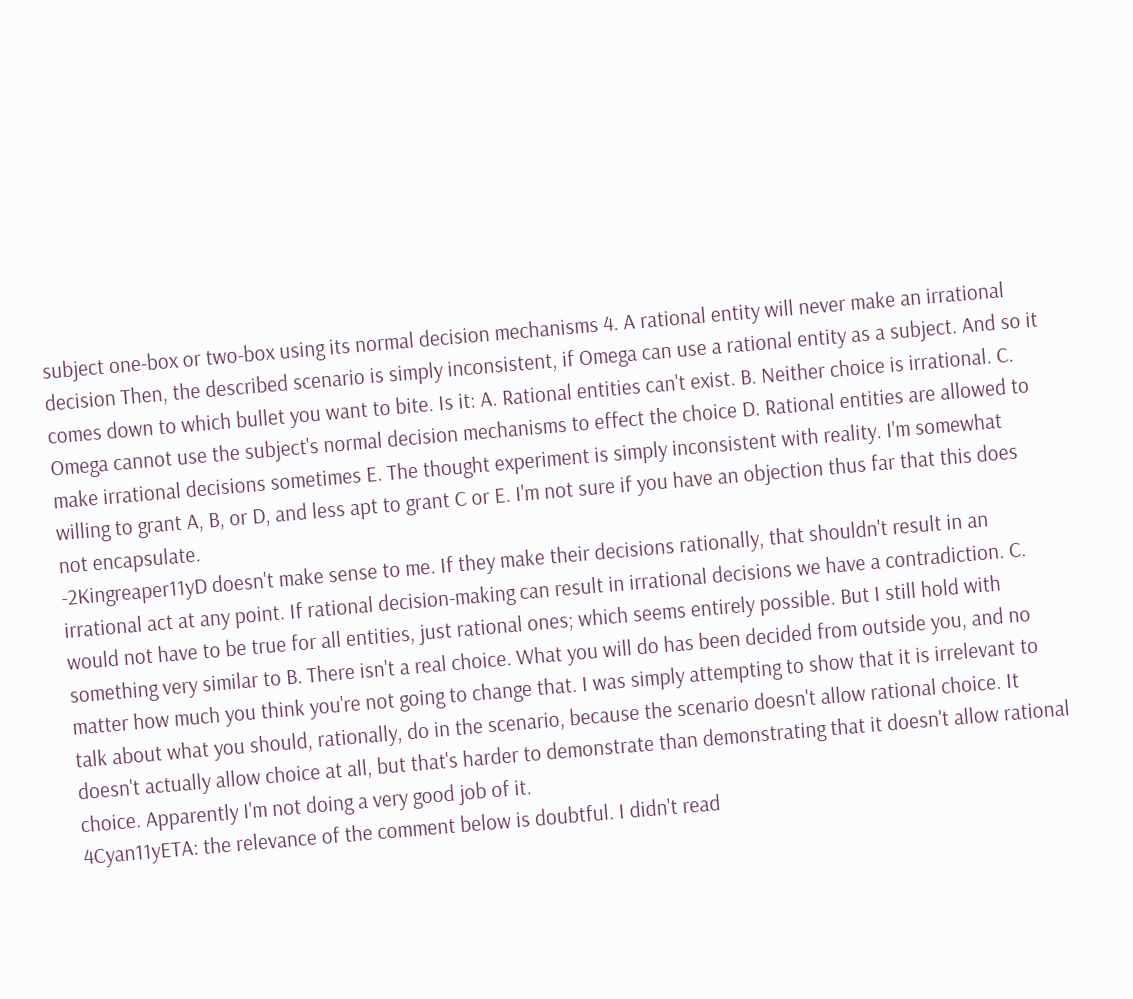subject one-box or two-box using its normal decision mechanisms 4. A rational entity will never make an irrational decision Then, the described scenario is simply inconsistent, if Omega can use a rational entity as a subject. And so it comes down to which bullet you want to bite. Is it: A. Rational entities can't exist. B. Neither choice is irrational. C. Omega cannot use the subject's normal decision mechanisms to effect the choice D. Rational entities are allowed to make irrational decisions sometimes E. The thought experiment is simply inconsistent with reality. I'm somewhat willing to grant A, B, or D, and less apt to grant C or E. I'm not sure if you have an objection thus far that this does not encapsulate.
-2Kingreaper11yD doesn't make sense to me. If they make their decisions rationally, that shouldn't result in an irrational act at any point. If rational decision-making can result in irrational decisions we have a contradiction. C. would not have to be true for all entities, just rational ones; which seems entirely possible. But I still hold with something very similar to B. There isn't a real choice. What you will do has been decided from outside you, and no matter how much you think you're not going to change that. I was simply attempting to show that it is irrelevant to talk about what you should, rationally, do in the scenario, because the scenario doesn't allow rational choice. It doesn't actually allow choice at all, but that's harder to demonstrate than demonstrating that it doesn't allow rational choice. Apparently I'm not doing a very good job of it.
4Cyan11yETA: the relevance of the comment below is doubtful. I didn't read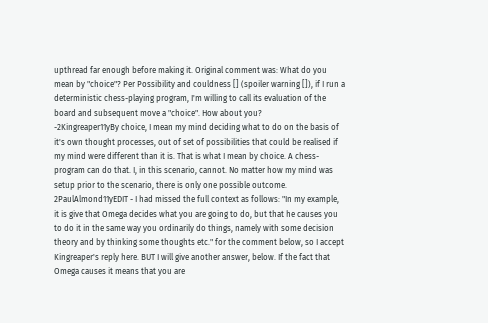upthread far enough before making it. Original comment was: What do you mean by "choice"? Per Possibility and couldness [] (spoiler warning []), if I run a deterministic chess-playing program, I'm willing to call its evaluation of the board and subsequent move a "choice". How about you?
-2Kingreaper11yBy choice, I mean my mind deciding what to do on the basis of it's own thought processes, out of set of possibilities that could be realised if my mind were different than it is. That is what I mean by choice. A chess-program can do that. I, in this scenario, cannot. No matter how my mind was setup prior to the scenario, there is only one possible outcome.
2PaulAlmond11yEDIT - I had missed the full context as follows: "In my example, it is give that Omega decides what you are going to do, but that he causes you to do it in the same way you ordinarily do things, namely with some decision theory and by thinking some thoughts etc." for the comment below, so I accept Kingreaper's reply here. BUT I will give another answer, below. If the fact that Omega causes it means that you are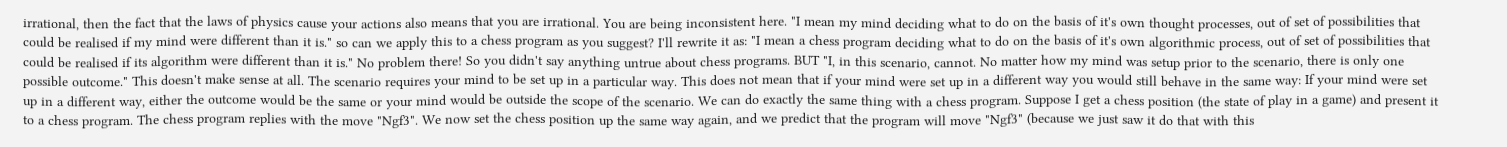irrational, then the fact that the laws of physics cause your actions also means that you are irrational. You are being inconsistent here. "I mean my mind deciding what to do on the basis of it's own thought processes, out of set of possibilities that could be realised if my mind were different than it is." so can we apply this to a chess program as you suggest? I'll rewrite it as: "I mean a chess program deciding what to do on the basis of it's own algorithmic process, out of set of possibilities that could be realised if its algorithm were different than it is." No problem there! So you didn't say anything untrue about chess programs. BUT "I, in this scenario, cannot. No matter how my mind was setup prior to the scenario, there is only one possible outcome." This doesn't make sense at all. The scenario requires your mind to be set up in a particular way. This does not mean that if your mind were set up in a different way you would still behave in the same way: If your mind were set up in a different way, either the outcome would be the same or your mind would be outside the scope of the scenario. We can do exactly the same thing with a chess program. Suppose I get a chess position (the state of play in a game) and present it to a chess program. The chess program replies with the move "Ngf3". We now set the chess position up the same way again, and we predict that the program will move "Ngf3" (because we just saw it do that with this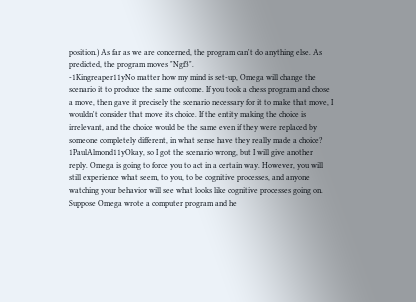position.) As far as we are concerned, the program can't do anything else. As predicted, the program moves "Ngf3".
-1Kingreaper11yNo matter how my mind is set-up, Omega will change the scenario it to produce the same outcome. If you took a chess program and chose a move, then gave it precisely the scenario necessary for it to make that move, I wouldn't consider that move its choice. If the entity making the choice is irrelevant, and the choice would be the same even if they were replaced by someone completely different, in what sense have they really made a choice?
1PaulAlmond11yOkay, so I got the scenario wrong, but I will give another reply. Omega is going to force you to act in a certain way. However, you will still experience what seem, to you, to be cognitive processes, and anyone watching your behavior will see what looks like cognitive processes going on. Suppose Omega wrote a computer program and he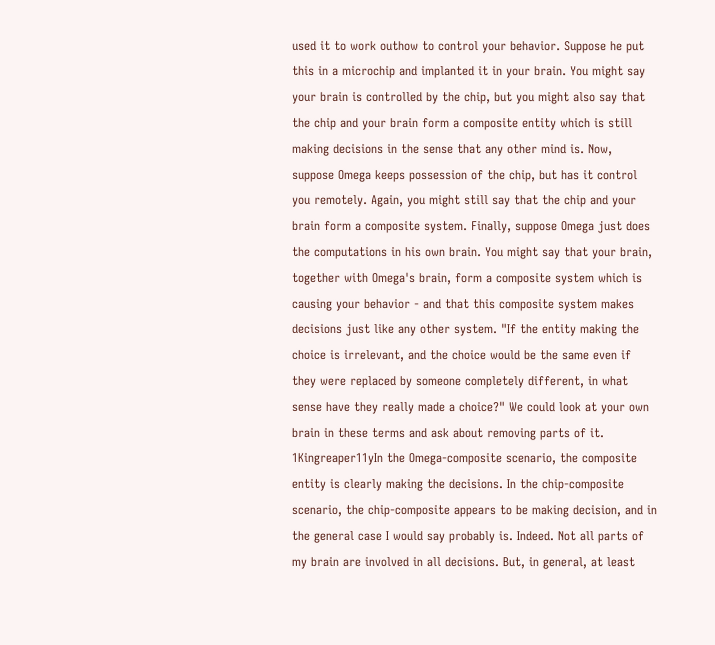used it to work outhow to control your behavior. Suppose he put this in a microchip and implanted it in your brain. You might say your brain is controlled by the chip, but you might also say that the chip and your brain form a composite entity which is still making decisions in the sense that any other mind is. Now, suppose Omega keeps possession of the chip, but has it control you remotely. Again, you might still say that the chip and your brain form a composite system. Finally, suppose Omega just does the computations in his own brain. You might say that your brain, together with Omega's brain, form a composite system which is causing your behavior - and that this composite system makes decisions just like any other system. "If the entity making the choice is irrelevant, and the choice would be the same even if they were replaced by someone completely different, in what sense have they really made a choice?" We could look at your own brain in these terms and ask about removing parts of it.
1Kingreaper11yIn the Omega-composite scenario, the composite entity is clearly making the decisions. In the chip-composite scenario, the chip-composite appears to be making decision, and in the general case I would say probably is. Indeed. Not all parts of my brain are involved in all decisions. But, in general, at least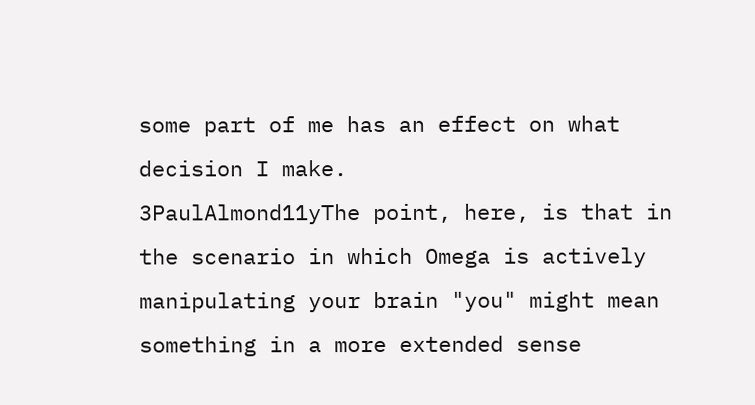some part of me has an effect on what decision I make.
3PaulAlmond11yThe point, here, is that in the scenario in which Omega is actively manipulating your brain "you" might mean something in a more extended sense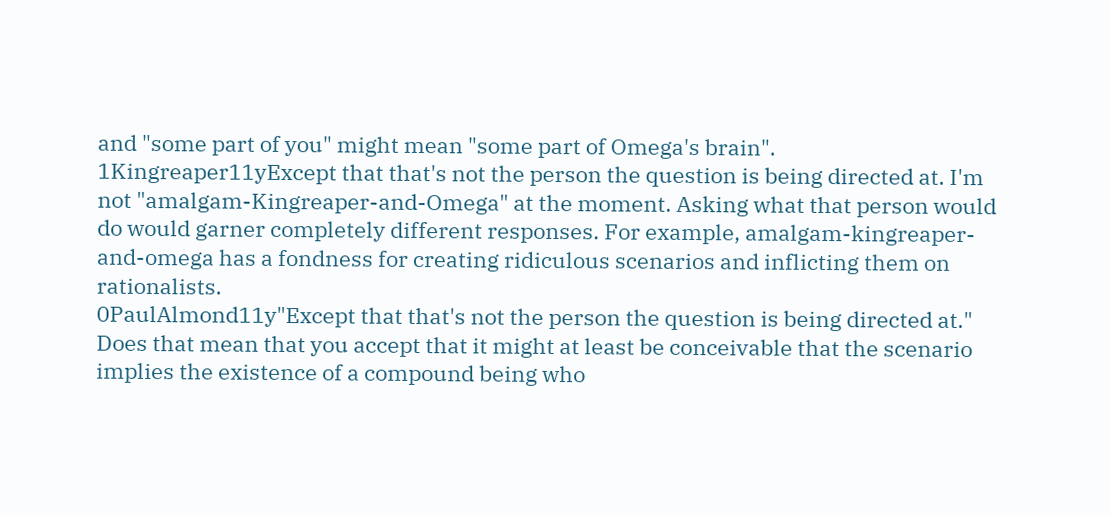and "some part of you" might mean "some part of Omega's brain".
1Kingreaper11yExcept that that's not the person the question is being directed at. I'm not "amalgam-Kingreaper-and-Omega" at the moment. Asking what that person would do would garner completely different responses. For example, amalgam-kingreaper-and-omega has a fondness for creating ridiculous scenarios and inflicting them on rationalists.
0PaulAlmond11y"Except that that's not the person the question is being directed at." Does that mean that you accept that it might at least be conceivable that the scenario implies the existence of a compound being who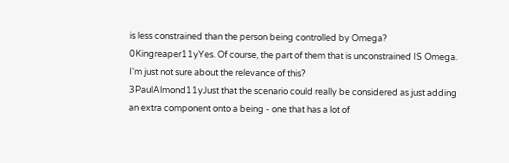is less constrained than the person being controlled by Omega?
0Kingreaper11yYes. Of course, the part of them that is unconstrained IS Omega. I'm just not sure about the relevance of this?
3PaulAlmond11yJust that the scenario could really be considered as just adding an extra component onto a being - one that has a lot of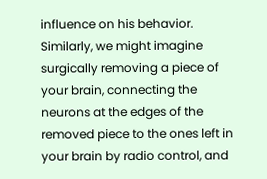influence on his behavior. Similarly, we might imagine surgically removing a piece of your brain, connecting the neurons at the edges of the removed piece to the ones left in your brain by radio control, and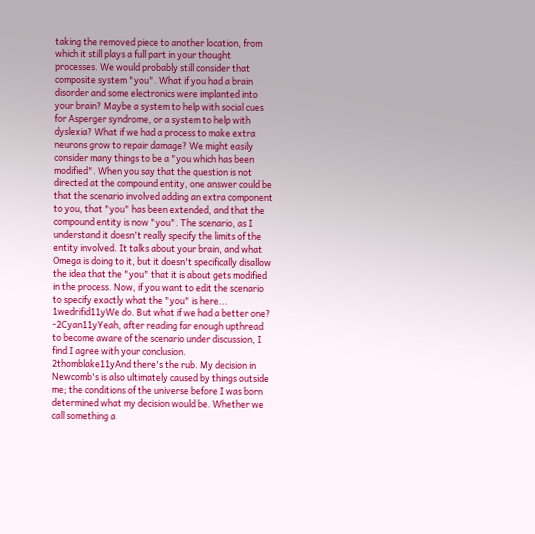taking the removed piece to another location, from which it still plays a full part in your thought processes. We would probably still consider that composite system "you". What if you had a brain disorder and some electronics were implanted into your brain? Maybe a system to help with social cues for Asperger syndrome, or a system to help with dyslexia? What if we had a process to make extra neurons grow to repair damage? We might easily consider many things to be a "you which has been modified". When you say that the question is not directed at the compound entity, one answer could be that the scenario involved adding an extra component to you, that "you" has been extended, and that the compound entity is now "you". The scenario, as I understand it doesn't really specify the limits of the entity involved. It talks about your brain, and what Omega is doing to it, but it doesn't specifically disallow the idea that the "you" that it is about gets modified in the process. Now, if you want to edit the scenario to specify exactly what the "you" is here...
1wedrifid11yWe do. But what if we had a better one?
-2Cyan11yYeah, after reading far enough upthread to become aware of the scenario under discussion, I find I agree with your conclusion.
2thomblake11yAnd there's the rub. My decision in Newcomb's is also ultimately caused by things outside me; the conditions of the universe before I was born determined what my decision would be. Whether we call something a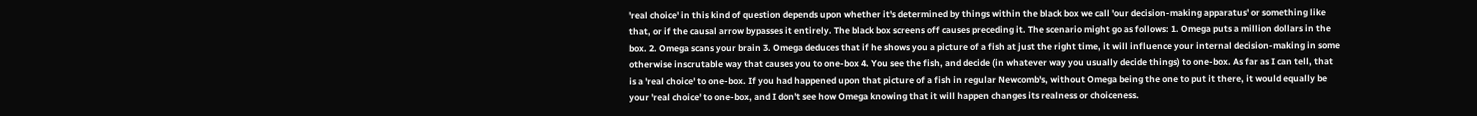'real choice' in this kind of question depends upon whether it's determined by things within the black box we call 'our decision-making apparatus' or something like that, or if the causal arrow bypasses it entirely. The black box screens off causes preceding it. The scenario might go as follows: 1. Omega puts a million dollars in the box. 2. Omega scans your brain 3. Omega deduces that if he shows you a picture of a fish at just the right time, it will influence your internal decision-making in some otherwise inscrutable way that causes you to one-box 4. You see the fish, and decide (in whatever way you usually decide things) to one-box. As far as I can tell, that is a 'real choice' to one-box. If you had happened upon that picture of a fish in regular Newcomb's, without Omega being the one to put it there, it would equally be your 'real choice' to one-box, and I don't see how Omega knowing that it will happen changes its realness or choiceness.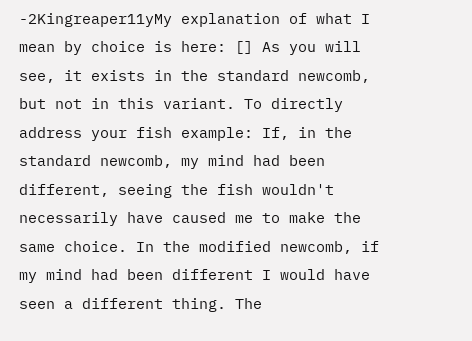-2Kingreaper11yMy explanation of what I mean by choice is here: [] As you will see, it exists in the standard newcomb, but not in this variant. To directly address your fish example: If, in the standard newcomb, my mind had been different, seeing the fish wouldn't necessarily have caused me to make the same choice. In the modified newcomb, if my mind had been different I would have seen a different thing. The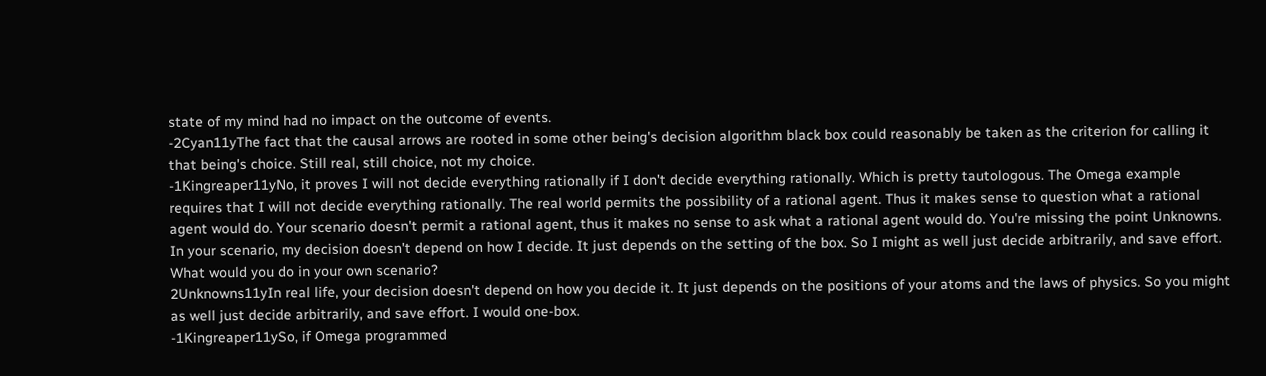state of my mind had no impact on the outcome of events.
-2Cyan11yThe fact that the causal arrows are rooted in some other being's decision algorithm black box could reasonably be taken as the criterion for calling it that being's choice. Still real, still choice, not my choice.
-1Kingreaper11yNo, it proves I will not decide everything rationally if I don't decide everything rationally. Which is pretty tautologous. The Omega example requires that I will not decide everything rationally. The real world permits the possibility of a rational agent. Thus it makes sense to question what a rational agent would do. Your scenario doesn't permit a rational agent, thus it makes no sense to ask what a rational agent would do. You're missing the point Unknowns. In your scenario, my decision doesn't depend on how I decide. It just depends on the setting of the box. So I might as well just decide arbitrarily, and save effort. What would you do in your own scenario?
2Unknowns11yIn real life, your decision doesn't depend on how you decide it. It just depends on the positions of your atoms and the laws of physics. So you might as well just decide arbitrarily, and save effort. I would one-box.
-1Kingreaper11ySo, if Omega programmed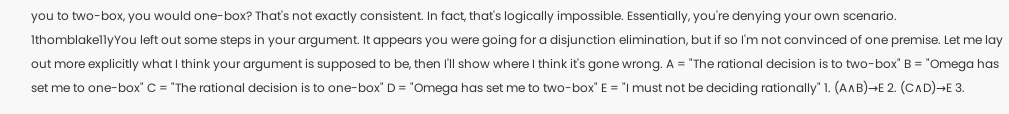you to two-box, you would one-box? That's not exactly consistent. In fact, that's logically impossible. Essentially, you're denying your own scenario.
1thomblake11yYou left out some steps in your argument. It appears you were going for a disjunction elimination, but if so I'm not convinced of one premise. Let me lay out more explicitly what I think your argument is supposed to be, then I'll show where I think it's gone wrong. A = "The rational decision is to two-box" B = "Omega has set me to one-box" C = "The rational decision is to one-box" D = "Omega has set me to two-box" E = "I must not be deciding rationally" 1. (A∧B)→E 2. (C∧D)→E 3.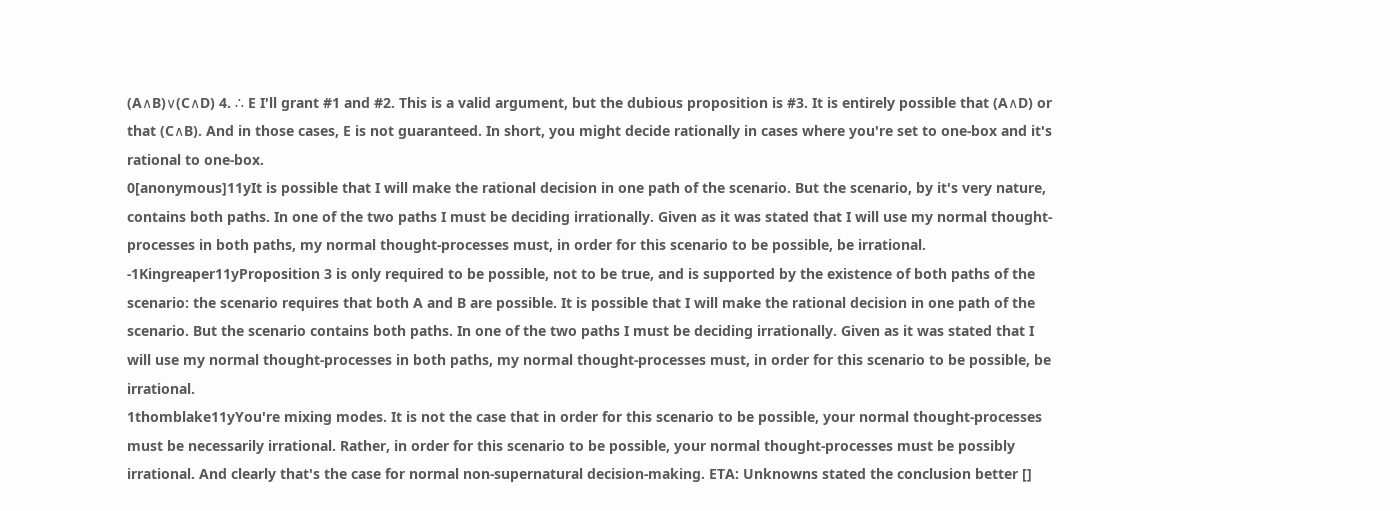(A∧B)∨(C∧D) 4. ∴ E I'll grant #1 and #2. This is a valid argument, but the dubious proposition is #3. It is entirely possible that (A∧D) or that (C∧B). And in those cases, E is not guaranteed. In short, you might decide rationally in cases where you're set to one-box and it's rational to one-box.
0[anonymous]11yIt is possible that I will make the rational decision in one path of the scenario. But the scenario, by it's very nature, contains both paths. In one of the two paths I must be deciding irrationally. Given as it was stated that I will use my normal thought-processes in both paths, my normal thought-processes must, in order for this scenario to be possible, be irrational.
-1Kingreaper11yProposition 3 is only required to be possible, not to be true, and is supported by the existence of both paths of the scenario: the scenario requires that both A and B are possible. It is possible that I will make the rational decision in one path of the scenario. But the scenario contains both paths. In one of the two paths I must be deciding irrationally. Given as it was stated that I will use my normal thought-processes in both paths, my normal thought-processes must, in order for this scenario to be possible, be irrational.
1thomblake11yYou're mixing modes. It is not the case that in order for this scenario to be possible, your normal thought-processes must be necessarily irrational. Rather, in order for this scenario to be possible, your normal thought-processes must be possibly irrational. And clearly that's the case for normal non-supernatural decision-making. ETA: Unknowns stated the conclusion better []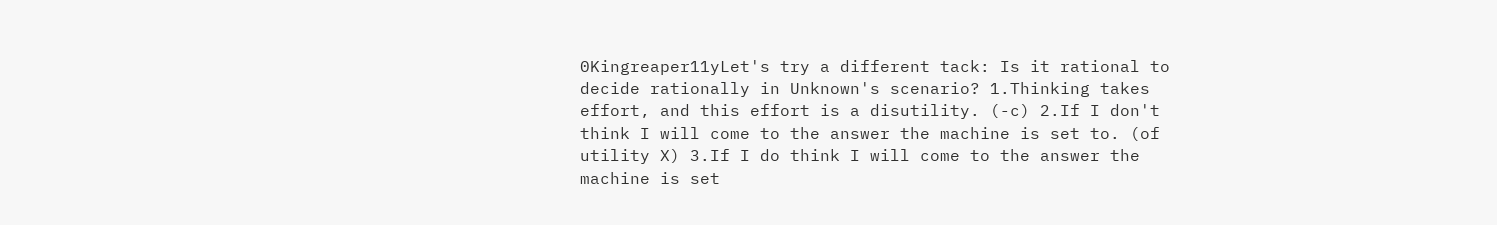0Kingreaper11yLet's try a different tack: Is it rational to decide rationally in Unknown's scenario? 1.Thinking takes effort, and this effort is a disutility. (-c) 2.If I don't think I will come to the answer the machine is set to. (of utility X) 3.If I do think I will come to the answer the machine is set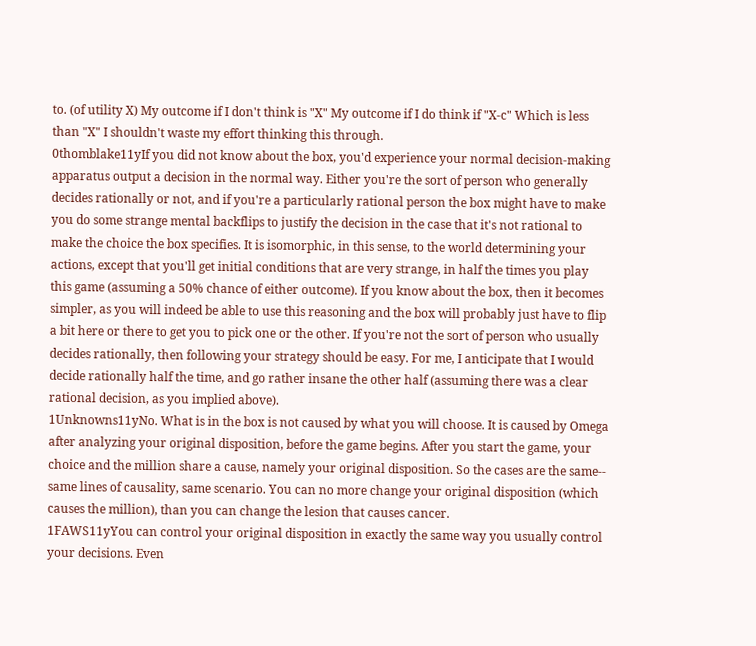to. (of utility X) My outcome if I don't think is "X" My outcome if I do think if "X-c" Which is less than "X" I shouldn't waste my effort thinking this through.
0thomblake11yIf you did not know about the box, you'd experience your normal decision-making apparatus output a decision in the normal way. Either you're the sort of person who generally decides rationally or not, and if you're a particularly rational person the box might have to make you do some strange mental backflips to justify the decision in the case that it's not rational to make the choice the box specifies. It is isomorphic, in this sense, to the world determining your actions, except that you'll get initial conditions that are very strange, in half the times you play this game (assuming a 50% chance of either outcome). If you know about the box, then it becomes simpler, as you will indeed be able to use this reasoning and the box will probably just have to flip a bit here or there to get you to pick one or the other. If you're not the sort of person who usually decides rationally, then following your strategy should be easy. For me, I anticipate that I would decide rationally half the time, and go rather insane the other half (assuming there was a clear rational decision, as you implied above).
1Unknowns11yNo. What is in the box is not caused by what you will choose. It is caused by Omega after analyzing your original disposition, before the game begins. After you start the game, your choice and the million share a cause, namely your original disposition. So the cases are the same-- same lines of causality, same scenario. You can no more change your original disposition (which causes the million), than you can change the lesion that causes cancer.
1FAWS11yYou can control your original disposition in exactly the same way you usually control your decisions. Even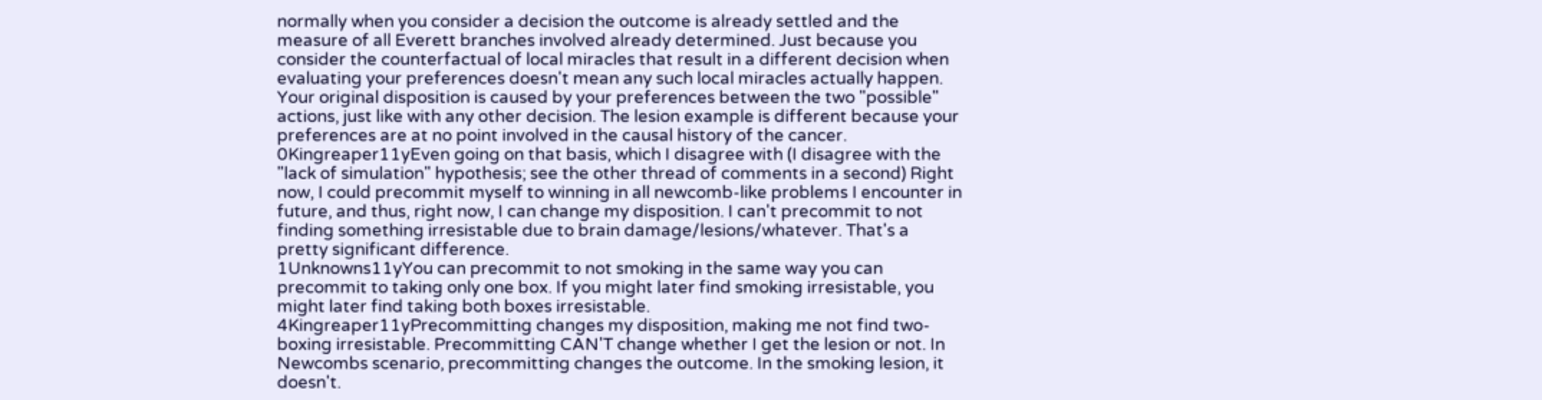normally when you consider a decision the outcome is already settled and the measure of all Everett branches involved already determined. Just because you consider the counterfactual of local miracles that result in a different decision when evaluating your preferences doesn't mean any such local miracles actually happen. Your original disposition is caused by your preferences between the two "possible" actions, just like with any other decision. The lesion example is different because your preferences are at no point involved in the causal history of the cancer.
0Kingreaper11yEven going on that basis, which I disagree with (I disagree with the "lack of simulation" hypothesis; see the other thread of comments in a second) Right now, I could precommit myself to winning in all newcomb-like problems I encounter in future, and thus, right now, I can change my disposition. I can't precommit to not finding something irresistable due to brain damage/lesions/whatever. That's a pretty significant difference.
1Unknowns11yYou can precommit to not smoking in the same way you can precommit to taking only one box. If you might later find smoking irresistable, you might later find taking both boxes irresistable.
4Kingreaper11yPrecommitting changes my disposition, making me not find two-boxing irresistable. Precommitting CAN'T change whether I get the lesion or not. In Newcombs scenario, precommitting changes the outcome. In the smoking lesion, it doesn't.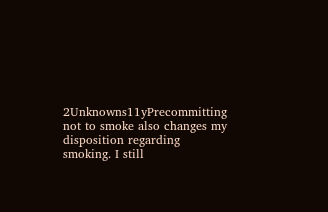2Unknowns11yPrecommitting not to smoke also changes my disposition regarding smoking. I still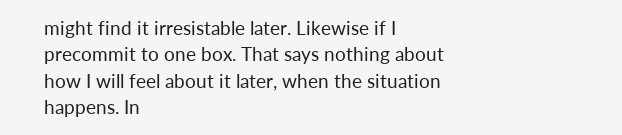might find it irresistable later. Likewise if I precommit to one box. That says nothing about how I will feel about it later, when the situation happens. In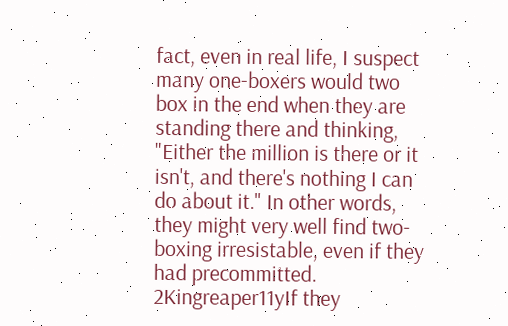fact, even in real life, I suspect many one-boxers would two box in the end when they are standing there and thinking, "Either the million is there or it isn't, and there's nothing I can do about it." In other words, they might very well find two-boxing irresistable, even if they had precommitted.
2Kingreaper11yIf they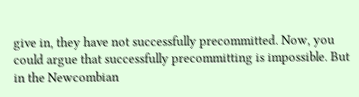give in, they have not successfully precommitted. Now, you could argue that successfully precommitting is impossible. But in the Newcombian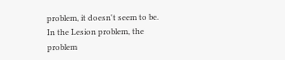problem, it doesn't seem to be. In the Lesion problem, the problem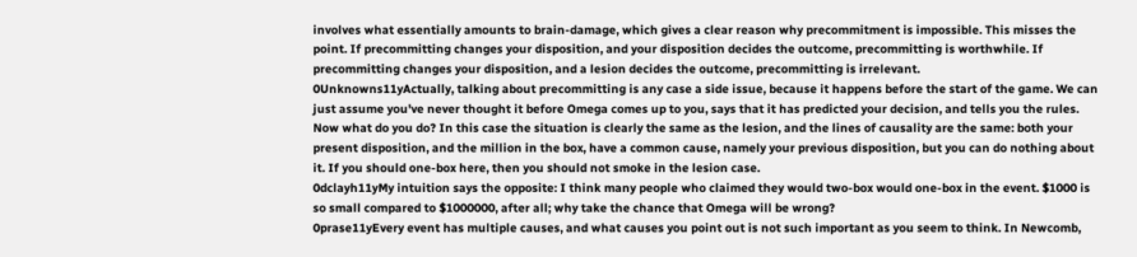involves what essentially amounts to brain-damage, which gives a clear reason why precommitment is impossible. This misses the point. If precommitting changes your disposition, and your disposition decides the outcome, precommitting is worthwhile. If precommitting changes your disposition, and a lesion decides the outcome, precommitting is irrelevant.
0Unknowns11yActually, talking about precommitting is any case a side issue, because it happens before the start of the game. We can just assume you've never thought it before Omega comes up to you, says that it has predicted your decision, and tells you the rules. Now what do you do? In this case the situation is clearly the same as the lesion, and the lines of causality are the same: both your present disposition, and the million in the box, have a common cause, namely your previous disposition, but you can do nothing about it. If you should one-box here, then you should not smoke in the lesion case.
0dclayh11yMy intuition says the opposite: I think many people who claimed they would two-box would one-box in the event. $1000 is so small compared to $1000000, after all; why take the chance that Omega will be wrong?
0prase11yEvery event has multiple causes, and what causes you point out is not such important as you seem to think. In Newcomb,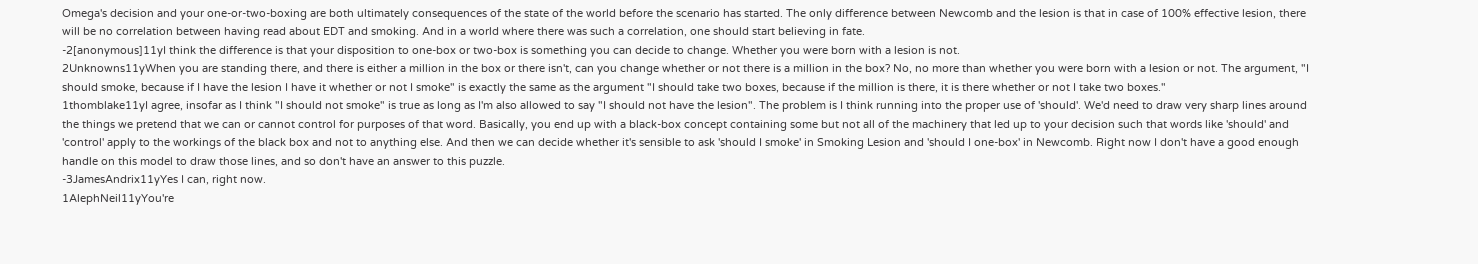Omega's decision and your one-or-two-boxing are both ultimately consequences of the state of the world before the scenario has started. The only difference between Newcomb and the lesion is that in case of 100% effective lesion, there will be no correlation between having read about EDT and smoking. And in a world where there was such a correlation, one should start believing in fate.
-2[anonymous]11yI think the difference is that your disposition to one-box or two-box is something you can decide to change. Whether you were born with a lesion is not.
2Unknowns11yWhen you are standing there, and there is either a million in the box or there isn't, can you change whether or not there is a million in the box? No, no more than whether you were born with a lesion or not. The argument, "I should smoke, because if I have the lesion I have it whether or not I smoke" is exactly the same as the argument "I should take two boxes, because if the million is there, it is there whether or not I take two boxes."
1thomblake11yI agree, insofar as I think "I should not smoke" is true as long as I'm also allowed to say "I should not have the lesion". The problem is I think running into the proper use of 'should'. We'd need to draw very sharp lines around the things we pretend that we can or cannot control for purposes of that word. Basically, you end up with a black-box concept containing some but not all of the machinery that led up to your decision such that words like 'should' and 'control' apply to the workings of the black box and not to anything else. And then we can decide whether it's sensible to ask 'should I smoke' in Smoking Lesion and 'should I one-box' in Newcomb. Right now I don't have a good enough handle on this model to draw those lines, and so don't have an answer to this puzzle.
-3JamesAndrix11yYes I can, right now.
1AlephNeil11yYou're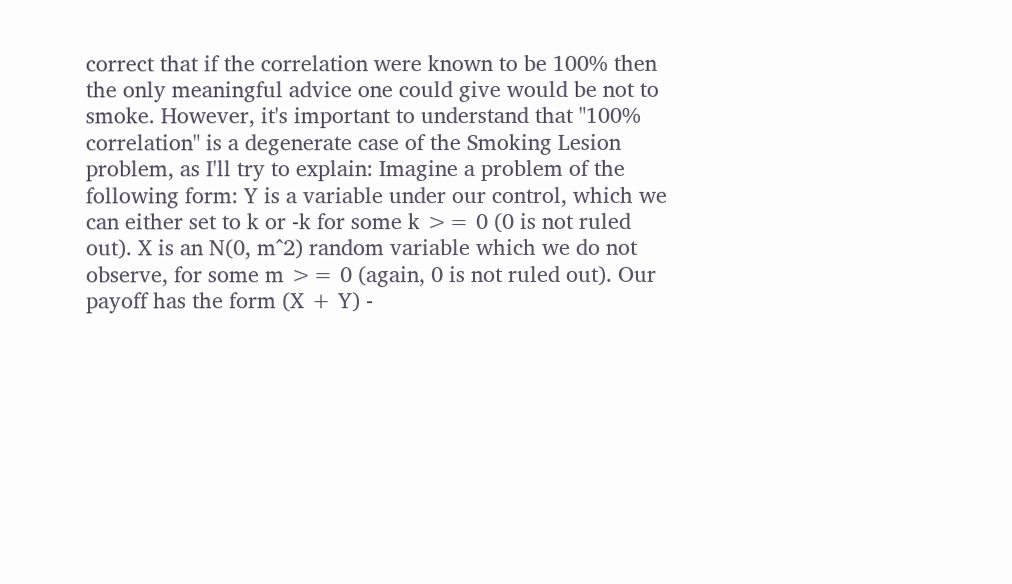correct that if the correlation were known to be 100% then the only meaningful advice one could give would be not to smoke. However, it's important to understand that "100% correlation" is a degenerate case of the Smoking Lesion problem, as I'll try to explain: Imagine a problem of the following form: Y is a variable under our control, which we can either set to k or -k for some k >= 0 (0 is not ruled out). X is an N(0, m^2) random variable which we do not observe, for some m >= 0 (again, 0 is not ruled out). Our payoff has the form (X + Y) -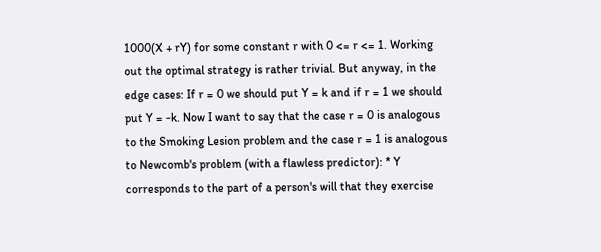1000(X + rY) for some constant r with 0 <= r <= 1. Working out the optimal strategy is rather trivial. But anyway, in the edge cases: If r = 0 we should put Y = k and if r = 1 we should put Y = -k. Now I want to say that the case r = 0 is analogous to the Smoking Lesion problem and the case r = 1 is analogous to Newcomb's problem (with a flawless predictor): * Y corresponds to the part of a person's will that they exercise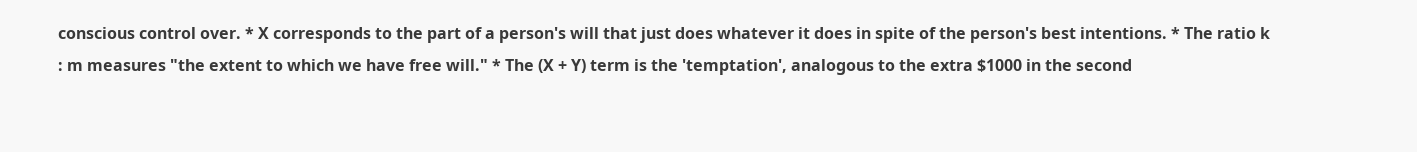conscious control over. * X corresponds to the part of a person's will that just does whatever it does in spite of the person's best intentions. * The ratio k : m measures "the extent to which we have free will." * The (X + Y) term is the 'temptation', analogous to the extra $1000 in the second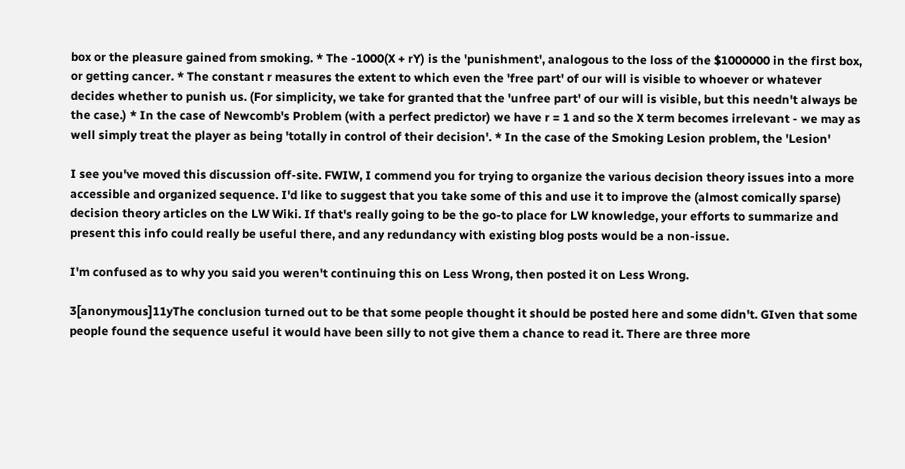box or the pleasure gained from smoking. * The -1000(X + rY) is the 'punishment', analogous to the loss of the $1000000 in the first box, or getting cancer. * The constant r measures the extent to which even the 'free part' of our will is visible to whoever or whatever decides whether to punish us. (For simplicity, we take for granted that the 'unfree part' of our will is visible, but this needn't always be the case.) * In the case of Newcomb's Problem (with a perfect predictor) we have r = 1 and so the X term becomes irrelevant - we may as well simply treat the player as being 'totally in control of their decision'. * In the case of the Smoking Lesion problem, the 'Lesion'

I see you've moved this discussion off-site. FWIW, I commend you for trying to organize the various decision theory issues into a more accessible and organized sequence. I'd like to suggest that you take some of this and use it to improve the (almost comically sparse) decision theory articles on the LW Wiki. If that's really going to be the go-to place for LW knowledge, your efforts to summarize and present this info could really be useful there, and any redundancy with existing blog posts would be a non-issue.

I'm confused as to why you said you weren't continuing this on Less Wrong, then posted it on Less Wrong.

3[anonymous]11yThe conclusion turned out to be that some people thought it should be posted here and some didn't. GIven that some people found the sequence useful it would have been silly to not give them a chance to read it. There are three more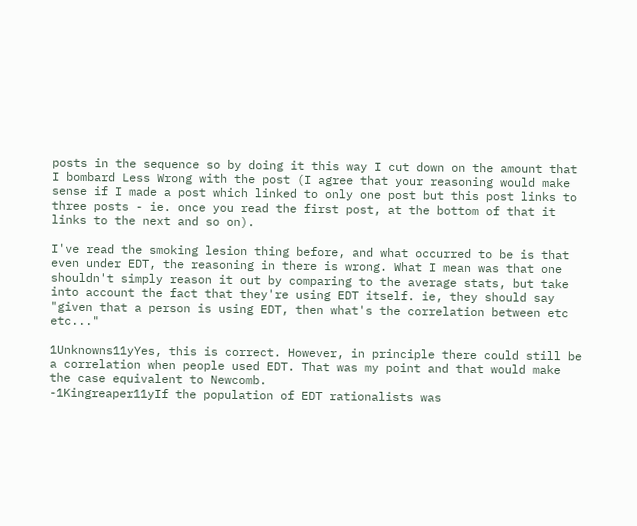posts in the sequence so by doing it this way I cut down on the amount that I bombard Less Wrong with the post (I agree that your reasoning would make sense if I made a post which linked to only one post but this post links to three posts - ie. once you read the first post, at the bottom of that it links to the next and so on).

I've read the smoking lesion thing before, and what occurred to be is that even under EDT, the reasoning in there is wrong. What I mean was that one shouldn't simply reason it out by comparing to the average stats, but take into account the fact that they're using EDT itself. ie, they should say "given that a person is using EDT, then what's the correlation between etc etc..."

1Unknowns11yYes, this is correct. However, in principle there could still be a correlation when people used EDT. That was my point and that would make the case equivalent to Newcomb.
-1Kingreaper11yIf the population of EDT rationalists was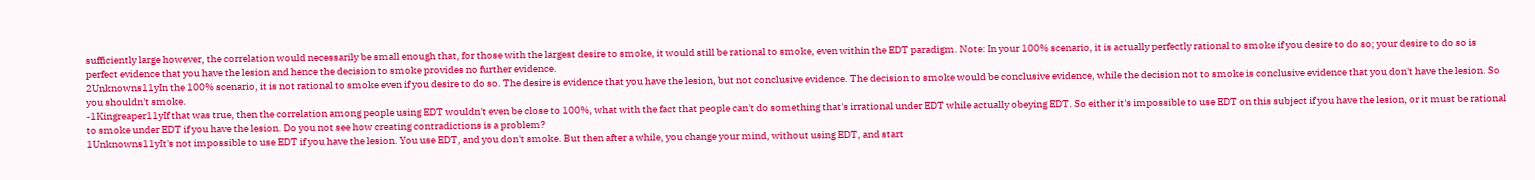sufficiently large however, the correlation would necessarily be small enough that, for those with the largest desire to smoke, it would still be rational to smoke, even within the EDT paradigm. Note: In your 100% scenario, it is actually perfectly rational to smoke if you desire to do so; your desire to do so is perfect evidence that you have the lesion and hence the decision to smoke provides no further evidence.
2Unknowns11yIn the 100% scenario, it is not rational to smoke even if you desire to do so. The desire is evidence that you have the lesion, but not conclusive evidence. The decision to smoke would be conclusive evidence, while the decision not to smoke is conclusive evidence that you don't have the lesion. So you shouldn't smoke.
-1Kingreaper11yIf that was true, then the correlation among people using EDT wouldn't even be close to 100%, what with the fact that people can't do something that's irrational under EDT while actually obeying EDT. So either it's impossible to use EDT on this subject if you have the lesion, or it must be rational to smoke under EDT if you have the lesion. Do you not see how creating contradictions is a problem?
1Unknowns11yIt's not impossible to use EDT if you have the lesion. You use EDT, and you don't smoke. But then after a while, you change your mind, without using EDT, and start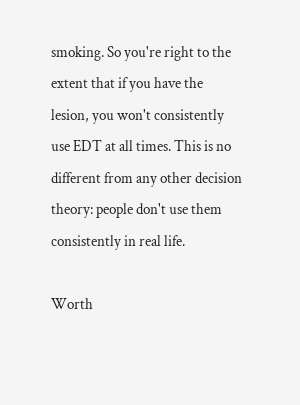smoking. So you're right to the extent that if you have the lesion, you won't consistently use EDT at all times. This is no different from any other decision theory: people don't use them consistently in real life.

Worth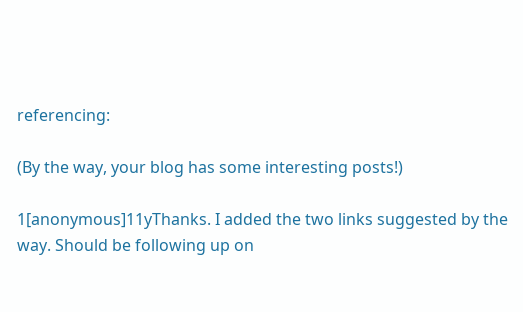referencing:

(By the way, your blog has some interesting posts!)

1[anonymous]11yThanks. I added the two links suggested by the way. Should be following up on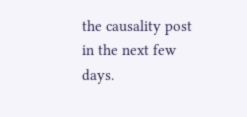the causality post in the next few days.